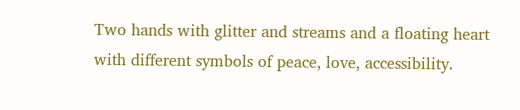Two hands with glitter and streams and a floating heart with different symbols of peace, love, accessibility.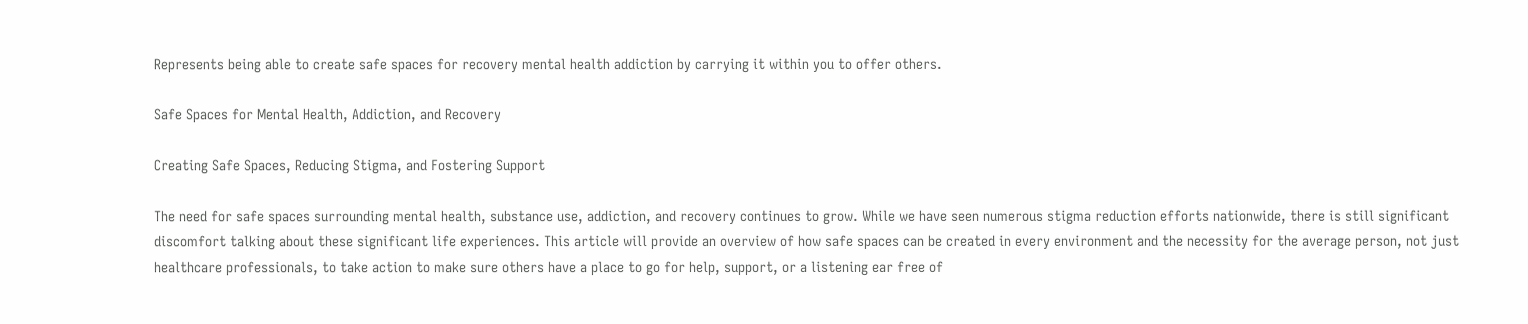Represents being able to create safe spaces for recovery mental health addiction by carrying it within you to offer others.

Safe Spaces for Mental Health, Addiction, and Recovery

Creating Safe Spaces, Reducing Stigma, and Fostering Support

The need for safe spaces surrounding mental health, substance use, addiction, and recovery continues to grow. While we have seen numerous stigma reduction efforts nationwide, there is still significant discomfort talking about these significant life experiences. This article will provide an overview of how safe spaces can be created in every environment and the necessity for the average person, not just healthcare professionals, to take action to make sure others have a place to go for help, support, or a listening ear free of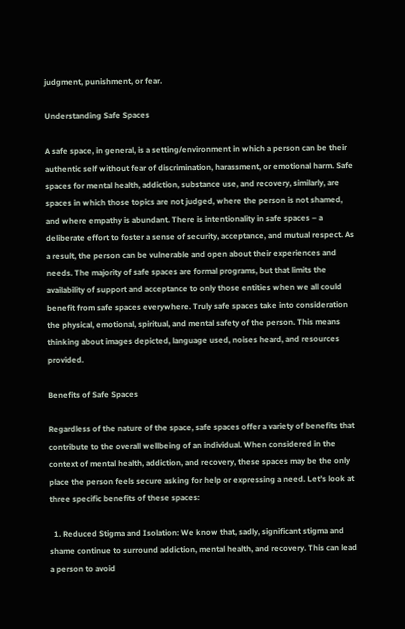judgment, punishment, or fear.

Understanding Safe Spaces

A safe space, in general, is a setting/environment in which a person can be their authentic self without fear of discrimination, harassment, or emotional harm. Safe spaces for mental health, addiction, substance use, and recovery, similarly, are spaces in which those topics are not judged, where the person is not shamed, and where empathy is abundant. There is intentionality in safe spaces – a deliberate effort to foster a sense of security, acceptance, and mutual respect. As a result, the person can be vulnerable and open about their experiences and needs. The majority of safe spaces are formal programs, but that limits the availability of support and acceptance to only those entities when we all could benefit from safe spaces everywhere. Truly safe spaces take into consideration the physical, emotional, spiritual, and mental safety of the person. This means thinking about images depicted, language used, noises heard, and resources provided.

Benefits of Safe Spaces

Regardless of the nature of the space, safe spaces offer a variety of benefits that contribute to the overall wellbeing of an individual. When considered in the context of mental health, addiction, and recovery, these spaces may be the only place the person feels secure asking for help or expressing a need. Let’s look at three specific benefits of these spaces:

  1. Reduced Stigma and Isolation: We know that, sadly, significant stigma and shame continue to surround addiction, mental health, and recovery. This can lead a person to avoid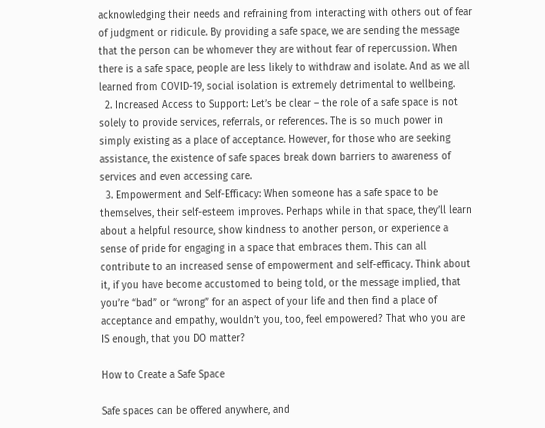acknowledging their needs and refraining from interacting with others out of fear of judgment or ridicule. By providing a safe space, we are sending the message that the person can be whomever they are without fear of repercussion. When there is a safe space, people are less likely to withdraw and isolate. And as we all learned from COVID-19, social isolation is extremely detrimental to wellbeing.
  2. Increased Access to Support: Let’s be clear – the role of a safe space is not solely to provide services, referrals, or references. The is so much power in simply existing as a place of acceptance. However, for those who are seeking assistance, the existence of safe spaces break down barriers to awareness of services and even accessing care.
  3. Empowerment and Self-Efficacy: When someone has a safe space to be themselves, their self-esteem improves. Perhaps while in that space, they’ll learn about a helpful resource, show kindness to another person, or experience a sense of pride for engaging in a space that embraces them. This can all contribute to an increased sense of empowerment and self-efficacy. Think about it, if you have become accustomed to being told, or the message implied, that you’re “bad” or “wrong” for an aspect of your life and then find a place of acceptance and empathy, wouldn’t you, too, feel empowered? That who you are IS enough, that you DO matter?

How to Create a Safe Space

Safe spaces can be offered anywhere, and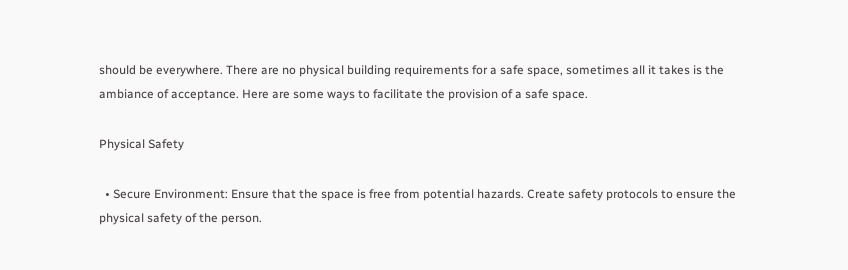should be everywhere. There are no physical building requirements for a safe space, sometimes all it takes is the ambiance of acceptance. Here are some ways to facilitate the provision of a safe space.

Physical Safety

  • Secure Environment: Ensure that the space is free from potential hazards. Create safety protocols to ensure the physical safety of the person.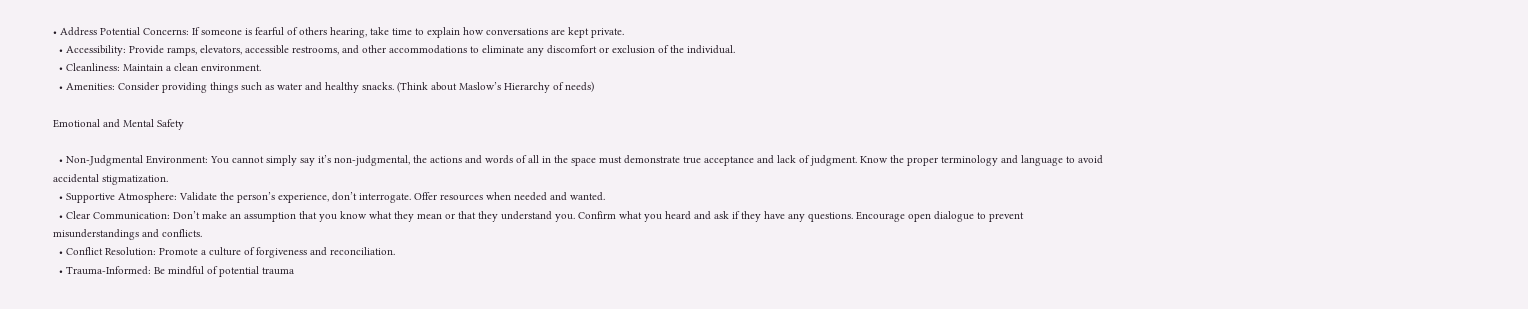• Address Potential Concerns: If someone is fearful of others hearing, take time to explain how conversations are kept private.
  • Accessibility: Provide ramps, elevators, accessible restrooms, and other accommodations to eliminate any discomfort or exclusion of the individual.
  • Cleanliness: Maintain a clean environment.
  • Amenities: Consider providing things such as water and healthy snacks. (Think about Maslow’s Hierarchy of needs)

Emotional and Mental Safety

  • Non-Judgmental Environment: You cannot simply say it’s non-judgmental, the actions and words of all in the space must demonstrate true acceptance and lack of judgment. Know the proper terminology and language to avoid accidental stigmatization.
  • Supportive Atmosphere: Validate the person’s experience, don’t interrogate. Offer resources when needed and wanted.
  • Clear Communication: Don’t make an assumption that you know what they mean or that they understand you. Confirm what you heard and ask if they have any questions. Encourage open dialogue to prevent misunderstandings and conflicts.
  • Conflict Resolution: Promote a culture of forgiveness and reconciliation.
  • Trauma-Informed: Be mindful of potential trauma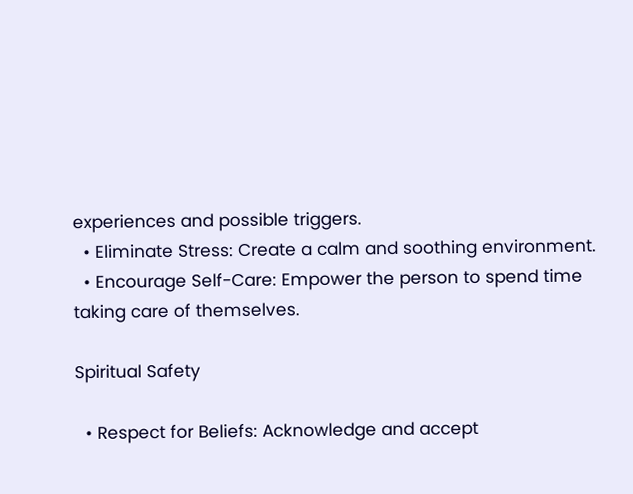experiences and possible triggers.
  • Eliminate Stress: Create a calm and soothing environment.
  • Encourage Self-Care: Empower the person to spend time taking care of themselves.

Spiritual Safety

  • Respect for Beliefs: Acknowledge and accept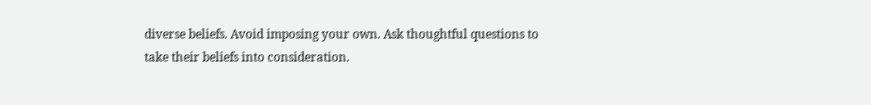diverse beliefs. Avoid imposing your own. Ask thoughtful questions to take their beliefs into consideration.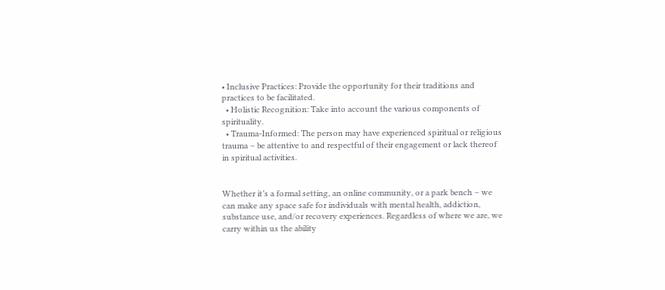• Inclusive Practices: Provide the opportunity for their traditions and practices to be facilitated.
  • Holistic Recognition: Take into account the various components of spirituality.
  • Trauma-Informed: The person may have experienced spiritual or religious trauma – be attentive to and respectful of their engagement or lack thereof in spiritual activities.


Whether it’s a formal setting, an online community, or a park bench – we can make any space safe for individuals with mental health, addiction, substance use, and/or recovery experiences. Regardless of where we are, we carry within us the ability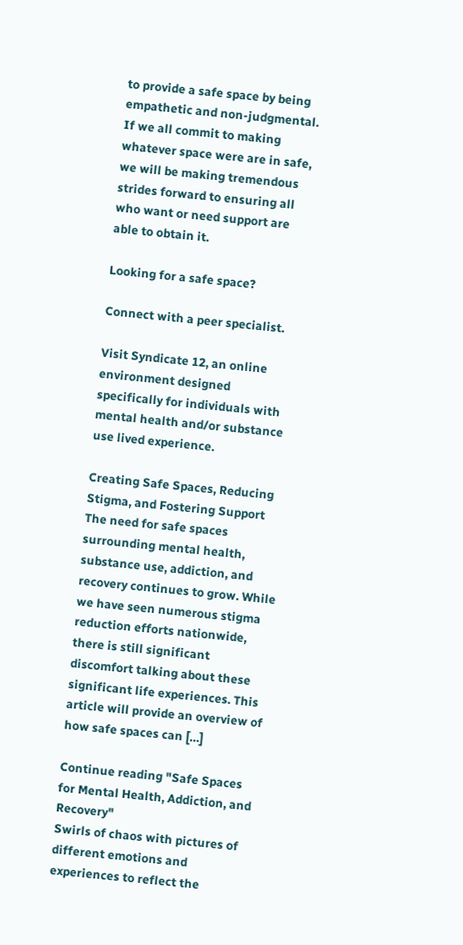to provide a safe space by being empathetic and non-judgmental. If we all commit to making whatever space were are in safe, we will be making tremendous strides forward to ensuring all who want or need support are able to obtain it.

Looking for a safe space?

Connect with a peer specialist.

Visit Syndicate 12, an online environment designed specifically for individuals with mental health and/or substance use lived experience.

Creating Safe Spaces, Reducing Stigma, and Fostering Support The need for safe spaces surrounding mental health, substance use, addiction, and recovery continues to grow. While we have seen numerous stigma reduction efforts nationwide, there is still significant discomfort talking about these significant life experiences. This article will provide an overview of how safe spaces can […]

Continue reading "Safe Spaces for Mental Health, Addiction, and Recovery"
Swirls of chaos with pictures of different emotions and experiences to reflect the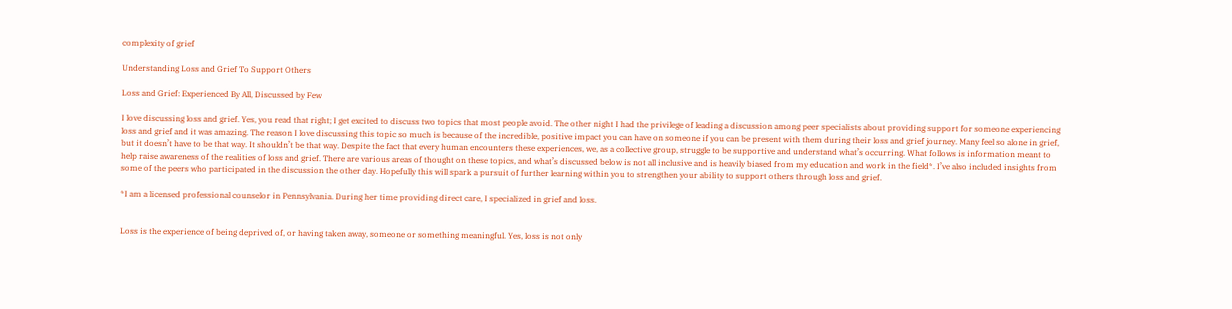complexity of grief

Understanding Loss and Grief To Support Others

Loss and Grief: Experienced By All, Discussed by Few

I love discussing loss and grief. Yes, you read that right; I get excited to discuss two topics that most people avoid. The other night I had the privilege of leading a discussion among peer specialists about providing support for someone experiencing loss and grief and it was amazing. The reason I love discussing this topic so much is because of the incredible, positive impact you can have on someone if you can be present with them during their loss and grief journey. Many feel so alone in grief, but it doesn’t have to be that way. It shouldn’t be that way. Despite the fact that every human encounters these experiences, we, as a collective group, struggle to be supportive and understand what’s occurring. What follows is information meant to help raise awareness of the realities of loss and grief. There are various areas of thought on these topics, and what’s discussed below is not all inclusive and is heavily biased from my education and work in the field*. I’ve also included insights from some of the peers who participated in the discussion the other day. Hopefully this will spark a pursuit of further learning within you to strengthen your ability to support others through loss and grief.

*I am a licensed professional counselor in Pennsylvania. During her time providing direct care, I specialized in grief and loss.


Loss is the experience of being deprived of, or having taken away, someone or something meaningful. Yes, loss is not only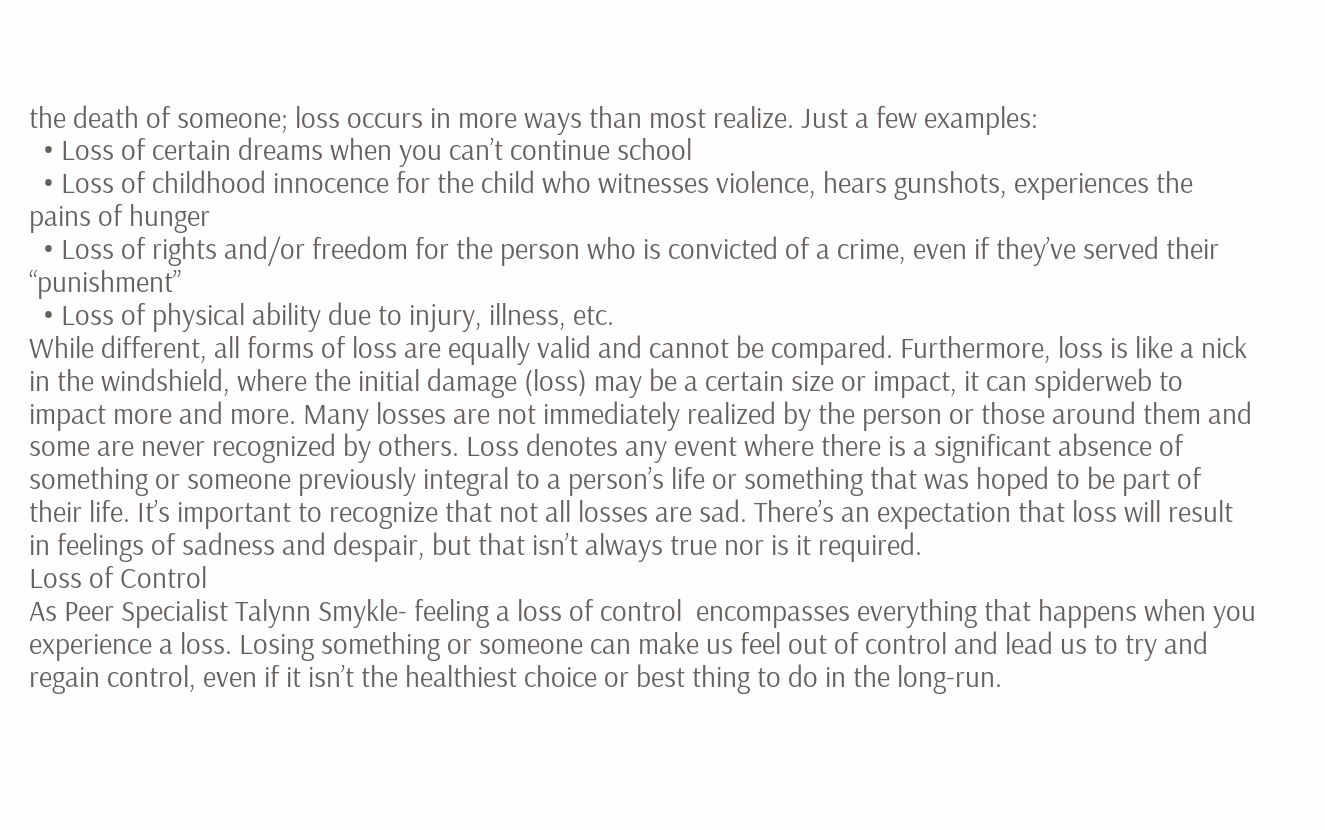the death of someone; loss occurs in more ways than most realize. Just a few examples:
  • Loss of certain dreams when you can’t continue school
  • Loss of childhood innocence for the child who witnesses violence, hears gunshots, experiences the pains of hunger
  • Loss of rights and/or freedom for the person who is convicted of a crime, even if they’ve served their “punishment”
  • Loss of physical ability due to injury, illness, etc.
While different, all forms of loss are equally valid and cannot be compared. Furthermore, loss is like a nick in the windshield, where the initial damage (loss) may be a certain size or impact, it can spiderweb to impact more and more. Many losses are not immediately realized by the person or those around them and some are never recognized by others. Loss denotes any event where there is a significant absence of something or someone previously integral to a person’s life or something that was hoped to be part of their life. It’s important to recognize that not all losses are sad. There’s an expectation that loss will result in feelings of sadness and despair, but that isn’t always true nor is it required.
Loss of Control
As Peer Specialist Talynn Smykle- feeling a loss of control  encompasses everything that happens when you experience a loss. Losing something or someone can make us feel out of control and lead us to try and regain control, even if it isn’t the healthiest choice or best thing to do in the long-run.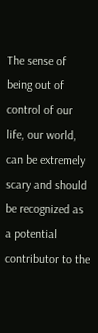The sense of being out of control of our life, our world, can be extremely scary and should be recognized as a potential contributor to the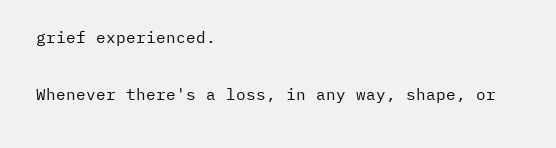grief experienced.

Whenever there's a loss, in any way, shape, or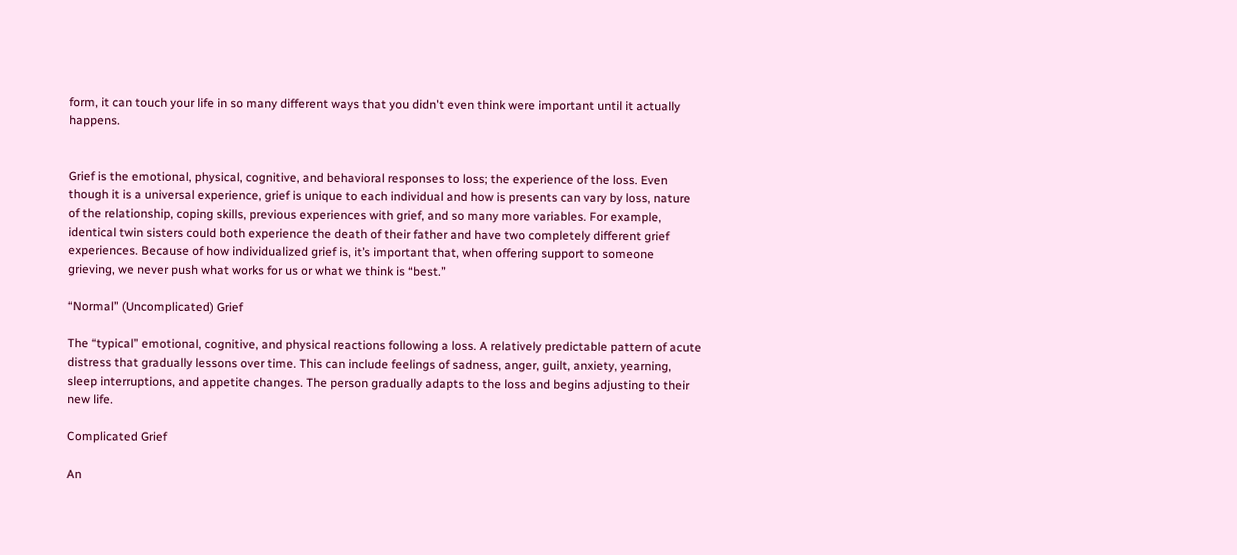form, it can touch your life in so many different ways that you didn't even think were important until it actually happens.


Grief is the emotional, physical, cognitive, and behavioral responses to loss; the experience of the loss. Even though it is a universal experience, grief is unique to each individual and how is presents can vary by loss, nature of the relationship, coping skills, previous experiences with grief, and so many more variables. For example, identical twin sisters could both experience the death of their father and have two completely different grief experiences. Because of how individualized grief is, it’s important that, when offering support to someone grieving, we never push what works for us or what we think is “best.”

“Normal” (Uncomplicated) Grief

The “typical” emotional, cognitive, and physical reactions following a loss. A relatively predictable pattern of acute distress that gradually lessons over time. This can include feelings of sadness, anger, guilt, anxiety, yearning, sleep interruptions, and appetite changes. The person gradually adapts to the loss and begins adjusting to their new life.

Complicated Grief

An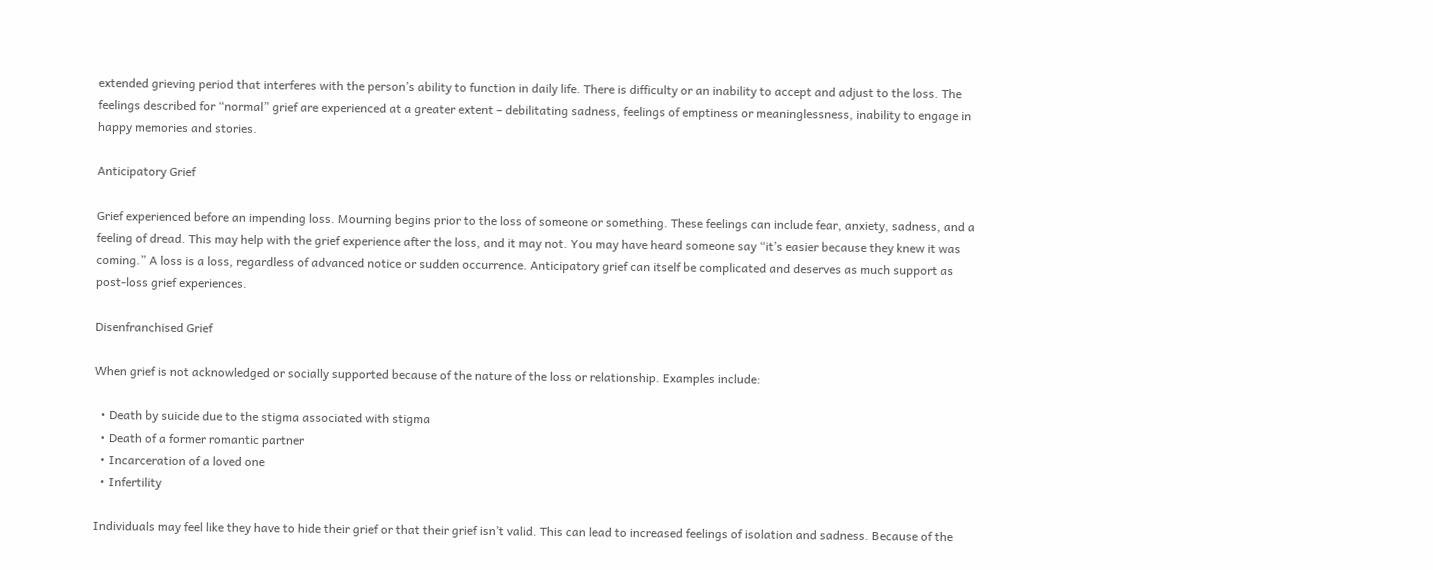extended grieving period that interferes with the person’s ability to function in daily life. There is difficulty or an inability to accept and adjust to the loss. The feelings described for “normal” grief are experienced at a greater extent – debilitating sadness, feelings of emptiness or meaninglessness, inability to engage in happy memories and stories.

Anticipatory Grief

Grief experienced before an impending loss. Mourning begins prior to the loss of someone or something. These feelings can include fear, anxiety, sadness, and a feeling of dread. This may help with the grief experience after the loss, and it may not. You may have heard someone say “it’s easier because they knew it was coming.” A loss is a loss, regardless of advanced notice or sudden occurrence. Anticipatory grief can itself be complicated and deserves as much support as post-loss grief experiences.

Disenfranchised Grief

When grief is not acknowledged or socially supported because of the nature of the loss or relationship. Examples include:

  • Death by suicide due to the stigma associated with stigma
  • Death of a former romantic partner
  • Incarceration of a loved one
  • Infertility

Individuals may feel like they have to hide their grief or that their grief isn’t valid. This can lead to increased feelings of isolation and sadness. Because of the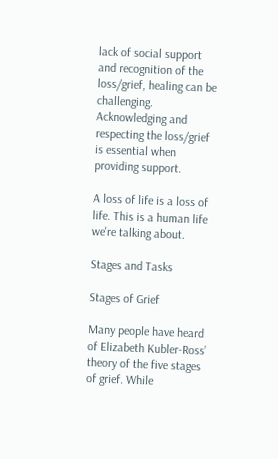lack of social support and recognition of the loss/grief, healing can be challenging. Acknowledging and respecting the loss/grief is essential when providing support.

A loss of life is a loss of life. This is a human life we're talking about.

Stages and Tasks

Stages of Grief

Many people have heard of Elizabeth Kubler-Ross’ theory of the five stages of grief. While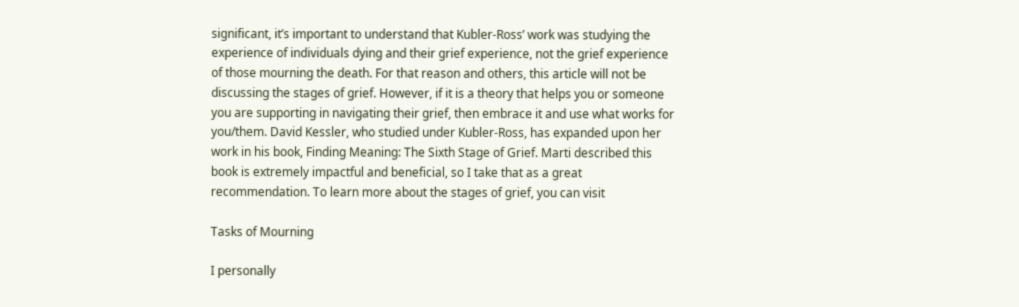significant, it’s important to understand that Kubler-Ross’ work was studying the experience of individuals dying and their grief experience, not the grief experience of those mourning the death. For that reason and others, this article will not be discussing the stages of grief. However, if it is a theory that helps you or someone you are supporting in navigating their grief, then embrace it and use what works for you/them. David Kessler, who studied under Kubler-Ross, has expanded upon her work in his book, Finding Meaning: The Sixth Stage of Grief. Marti described this book is extremely impactful and beneficial, so I take that as a great recommendation. To learn more about the stages of grief, you can visit

Tasks of Mourning

I personally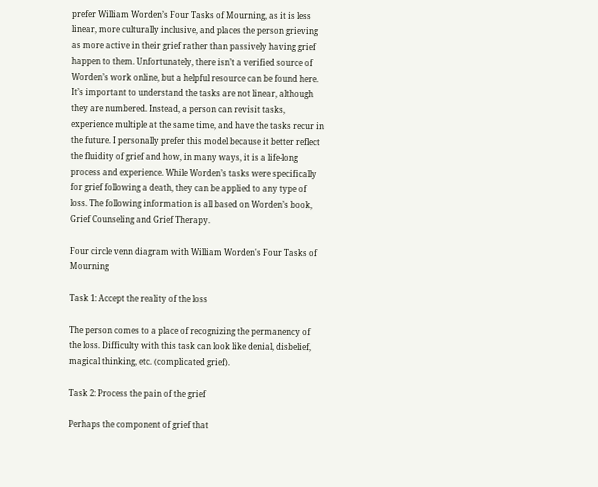prefer William Worden’s Four Tasks of Mourning, as it is less linear, more culturally inclusive, and places the person grieving as more active in their grief rather than passively having grief happen to them. Unfortunately, there isn’t a verified source of Worden’s work online, but a helpful resource can be found here. It’s important to understand the tasks are not linear, although they are numbered. Instead, a person can revisit tasks, experience multiple at the same time, and have the tasks recur in the future. I personally prefer this model because it better reflect the fluidity of grief and how, in many ways, it is a life-long process and experience. While Worden’s tasks were specifically for grief following a death, they can be applied to any type of loss. The following information is all based on Worden’s book, Grief Counseling and Grief Therapy.

Four circle venn diagram with William Worden's Four Tasks of Mourning

Task 1: Accept the reality of the loss

The person comes to a place of recognizing the permanency of the loss. Difficulty with this task can look like denial, disbelief, magical thinking, etc. (complicated grief).

Task 2: Process the pain of the grief

Perhaps the component of grief that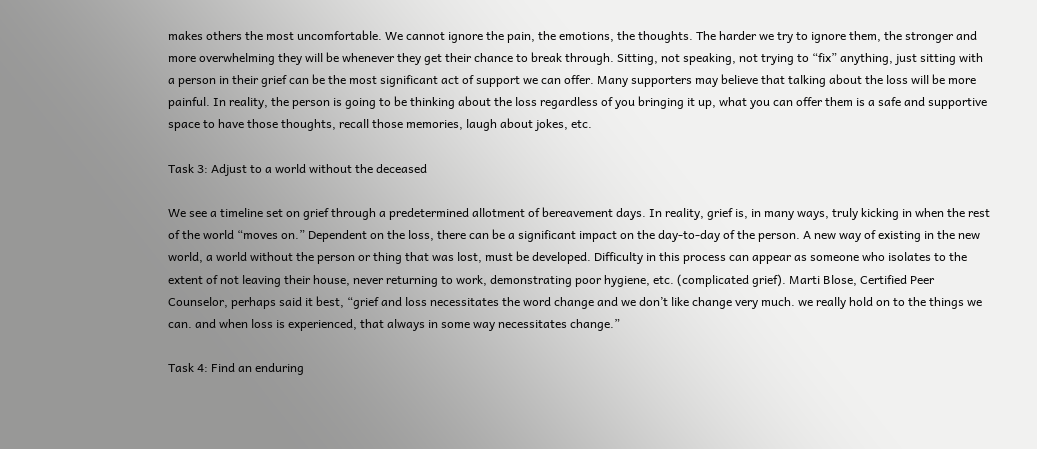makes others the most uncomfortable. We cannot ignore the pain, the emotions, the thoughts. The harder we try to ignore them, the stronger and more overwhelming they will be whenever they get their chance to break through. Sitting, not speaking, not trying to “fix” anything, just sitting with a person in their grief can be the most significant act of support we can offer. Many supporters may believe that talking about the loss will be more painful. In reality, the person is going to be thinking about the loss regardless of you bringing it up, what you can offer them is a safe and supportive space to have those thoughts, recall those memories, laugh about jokes, etc.

Task 3: Adjust to a world without the deceased

We see a timeline set on grief through a predetermined allotment of bereavement days. In reality, grief is, in many ways, truly kicking in when the rest of the world “moves on.” Dependent on the loss, there can be a significant impact on the day-to-day of the person. A new way of existing in the new world, a world without the person or thing that was lost, must be developed. Difficulty in this process can appear as someone who isolates to the extent of not leaving their house, never returning to work, demonstrating poor hygiene, etc. (complicated grief). Marti Blose, Certified Peer Counselor, perhaps said it best, “grief and loss necessitates the word change and we don’t like change very much. we really hold on to the things we can. and when loss is experienced, that always in some way necessitates change.”

Task 4: Find an enduring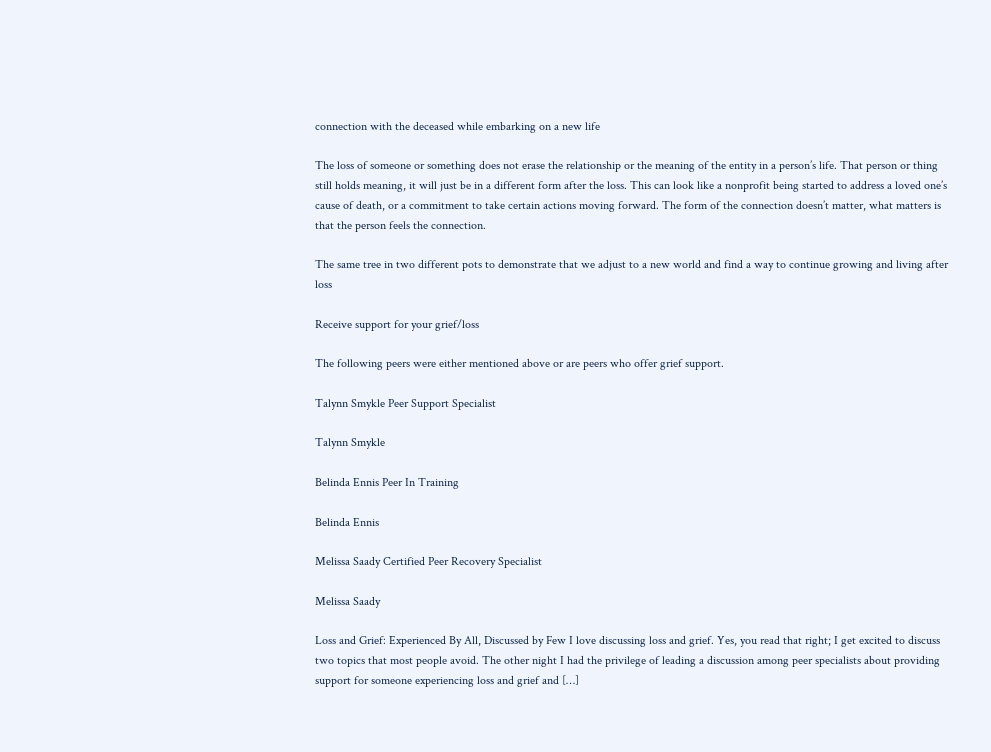connection with the deceased while embarking on a new life

The loss of someone or something does not erase the relationship or the meaning of the entity in a person’s life. That person or thing still holds meaning, it will just be in a different form after the loss. This can look like a nonprofit being started to address a loved one’s cause of death, or a commitment to take certain actions moving forward. The form of the connection doesn’t matter, what matters is that the person feels the connection.

The same tree in two different pots to demonstrate that we adjust to a new world and find a way to continue growing and living after loss

Receive support for your grief/loss

The following peers were either mentioned above or are peers who offer grief support.

Talynn Smykle Peer Support Specialist

Talynn Smykle

Belinda Ennis Peer In Training

Belinda Ennis

Melissa Saady Certified Peer Recovery Specialist

Melissa Saady

Loss and Grief: Experienced By All, Discussed by Few I love discussing loss and grief. Yes, you read that right; I get excited to discuss two topics that most people avoid. The other night I had the privilege of leading a discussion among peer specialists about providing support for someone experiencing loss and grief and […]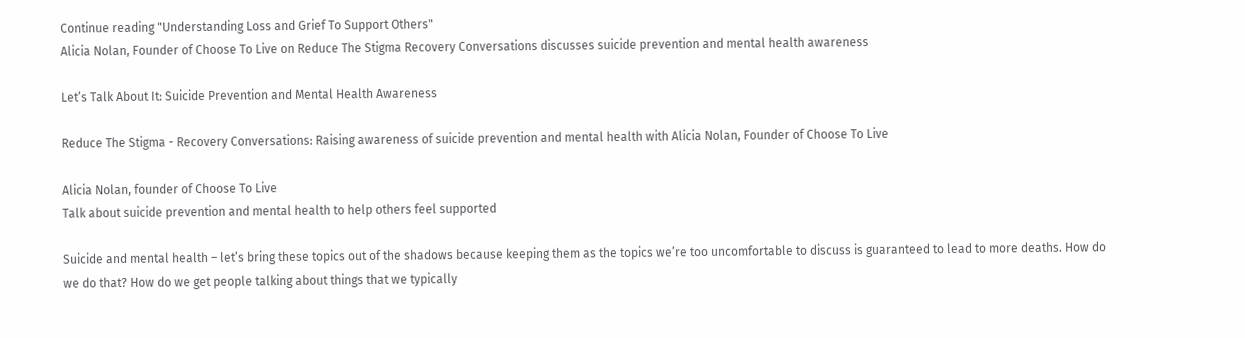Continue reading "Understanding Loss and Grief To Support Others"
Alicia Nolan, Founder of Choose To Live on Reduce The Stigma Recovery Conversations discusses suicide prevention and mental health awareness

Let’s Talk About It: Suicide Prevention and Mental Health Awareness

Reduce The Stigma - Recovery Conversations: Raising awareness of suicide prevention and mental health with Alicia Nolan, Founder of Choose To Live

Alicia Nolan, founder of Choose To Live
Talk about suicide prevention and mental health to help others feel supported

Suicide and mental health – let’s bring these topics out of the shadows because keeping them as the topics we’re too uncomfortable to discuss is guaranteed to lead to more deaths. How do we do that? How do we get people talking about things that we typically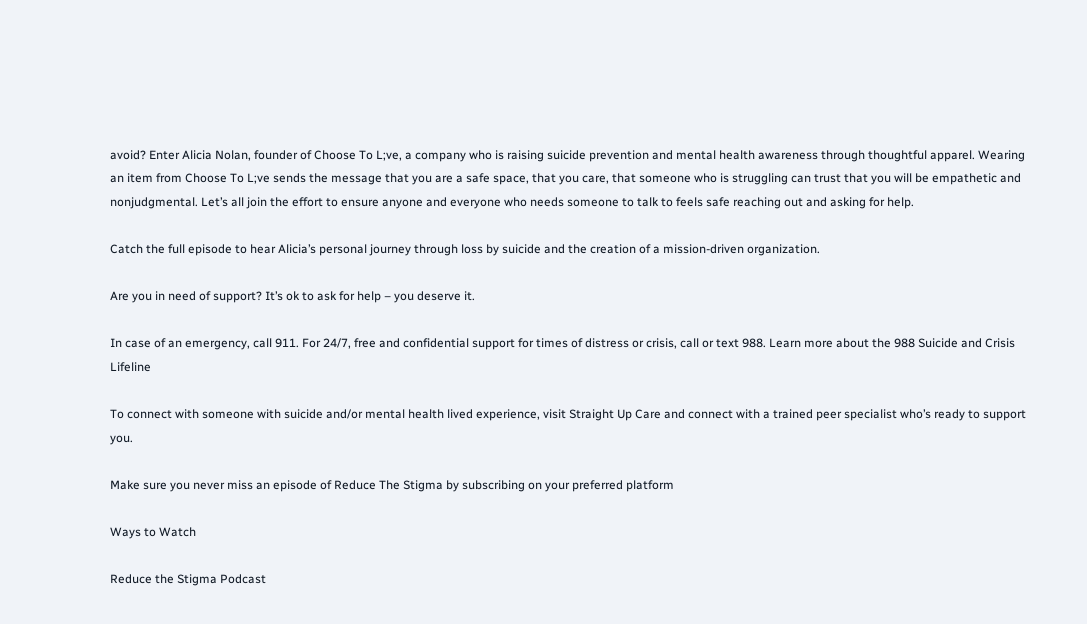avoid? Enter Alicia Nolan, founder of Choose To L;ve, a company who is raising suicide prevention and mental health awareness through thoughtful apparel. Wearing an item from Choose To L;ve sends the message that you are a safe space, that you care, that someone who is struggling can trust that you will be empathetic and nonjudgmental. Let’s all join the effort to ensure anyone and everyone who needs someone to talk to feels safe reaching out and asking for help.

Catch the full episode to hear Alicia’s personal journey through loss by suicide and the creation of a mission-driven organization.

Are you in need of support? It’s ok to ask for help – you deserve it.

In case of an emergency, call 911. For 24/7, free and confidential support for times of distress or crisis, call or text 988. Learn more about the 988 Suicide and Crisis Lifeline

To connect with someone with suicide and/or mental health lived experience, visit Straight Up Care and connect with a trained peer specialist who’s ready to support you.

Make sure you never miss an episode of Reduce The Stigma by subscribing on your preferred platform

Ways to Watch

Reduce the Stigma Podcast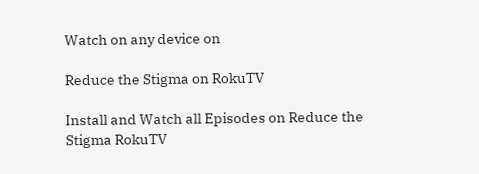Watch on any device on

Reduce the Stigma on RokuTV

Install and Watch all Episodes on Reduce the Stigma RokuTV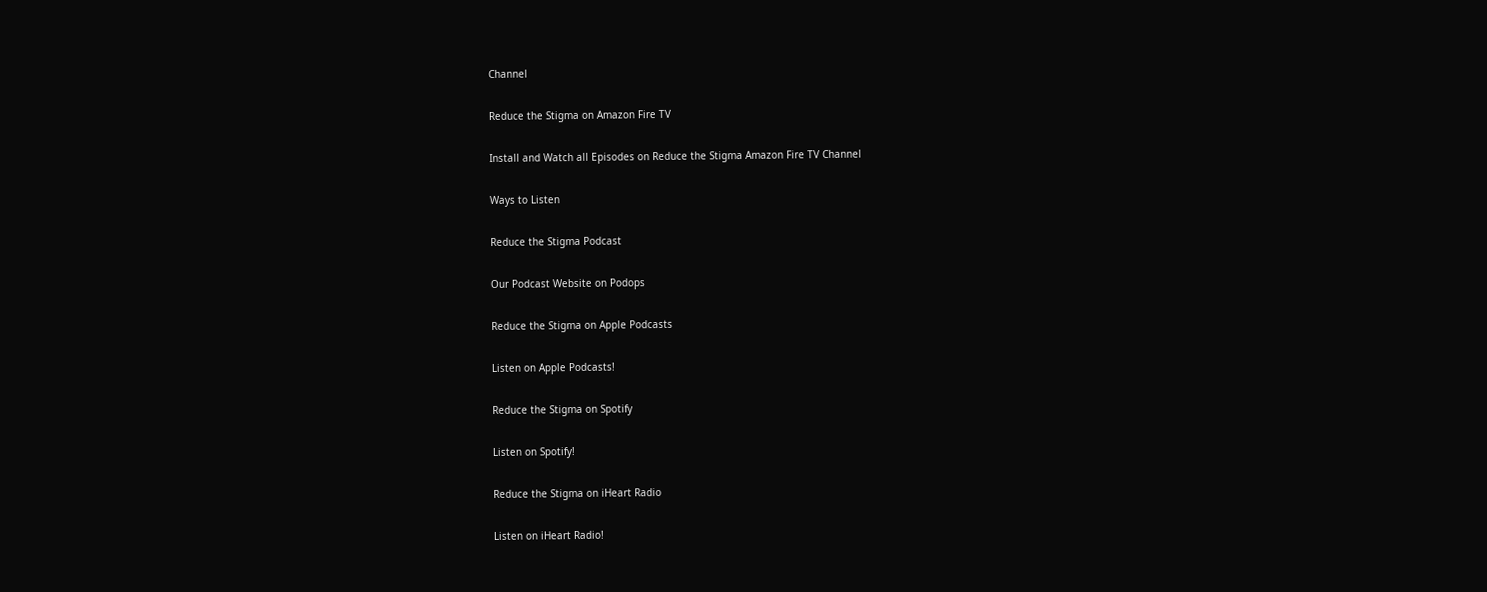Channel

Reduce the Stigma on Amazon Fire TV

Install and Watch all Episodes on Reduce the Stigma Amazon Fire TV Channel

Ways to Listen

Reduce the Stigma Podcast

Our Podcast Website on Podops

Reduce the Stigma on Apple Podcasts

Listen on Apple Podcasts!

Reduce the Stigma on Spotify

Listen on Spotify!

Reduce the Stigma on iHeart Radio

Listen on iHeart Radio!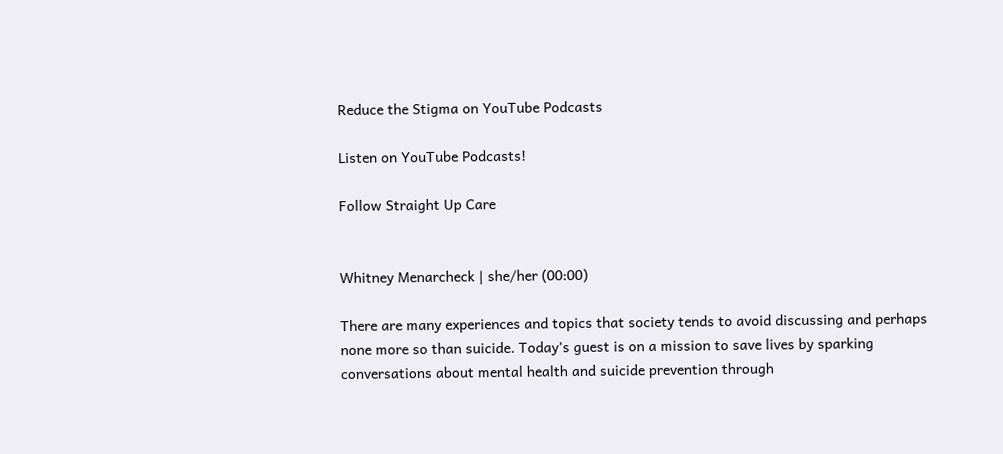Reduce the Stigma on YouTube Podcasts

Listen on YouTube Podcasts!

Follow Straight Up Care


Whitney Menarcheck | she/her (00:00)

There are many experiences and topics that society tends to avoid discussing and perhaps none more so than suicide. Today’s guest is on a mission to save lives by sparking conversations about mental health and suicide prevention through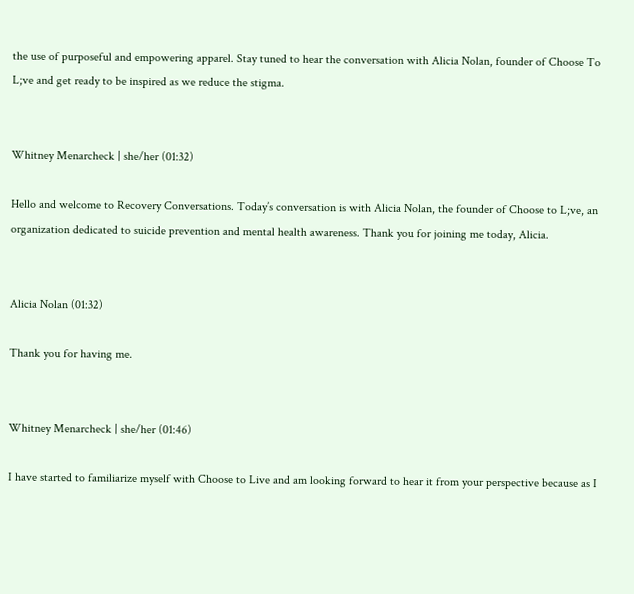the use of purposeful and empowering apparel. Stay tuned to hear the conversation with Alicia Nolan, founder of Choose To L;ve and get ready to be inspired as we reduce the stigma.


Whitney Menarcheck | she/her (01:32)

Hello and welcome to Recovery Conversations. Today’s conversation is with Alicia Nolan, the founder of Choose to L;ve, an organization dedicated to suicide prevention and mental health awareness. Thank you for joining me today, Alicia.


Alicia Nolan (01:32)

Thank you for having me.


Whitney Menarcheck | she/her (01:46)

I have started to familiarize myself with Choose to Live and am looking forward to hear it from your perspective because as I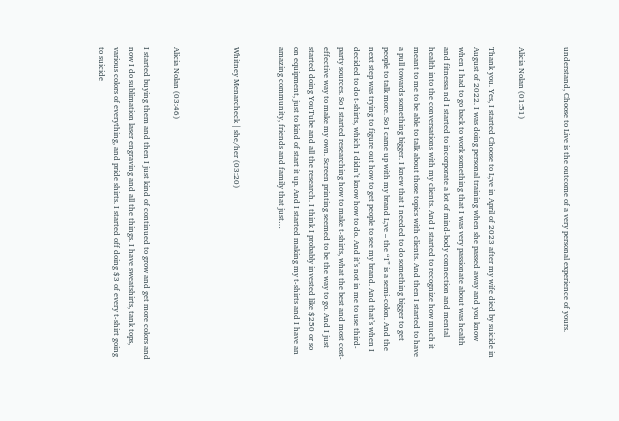understand, Choose to Live is the outcome of a very personal experience of yours.


Alicia Nolan (01:51)

Thank you. Yes, I started Choose to L;ve in April of 2023 after my wife died by suicide in August of 2022. I was doing personal training when she passed away and you know when I had to go back to work something that I was very passionate about was health and fitnessa nd I started to incorporate a lot of mind-body connection and mental health into the conversations with my clients. And I started to recognize how much it meant to me to be able to talk about those topics with clients. And then I started to have a pull towards something bigger. I knew that I needed to do something bigger to get people to talk more. So I came up with my brand L;ve – the “I” is a semi-colon. And the next step was trying to figure out how to get people to see my brand. And that’s when I decided to do t-shirts, which I didn’t know how to do. And it’s not in me to use third-party sources. So I started researching how to make t-shirts, what the best and most cost-effective way to make my own. Screen printing seemed to be the way to go. And I just started doing YouTube and all the research. I think I probably invested like $250 or so on equipment, just to kind of start it up. And I started making my t-shirts and I have an amazing community, friends and family that just…


Whitney Menarcheck | she/her (03:20)



Alicia Nolan (03:46)

I started buying them and then I just kind of continued to grow and get more colors and now I do sublimation laser engraving and all the things. I have sweatshirts, tank tops, various colors of everything, and pride shirts. I started off doing $3 of every t-shirt going to suicide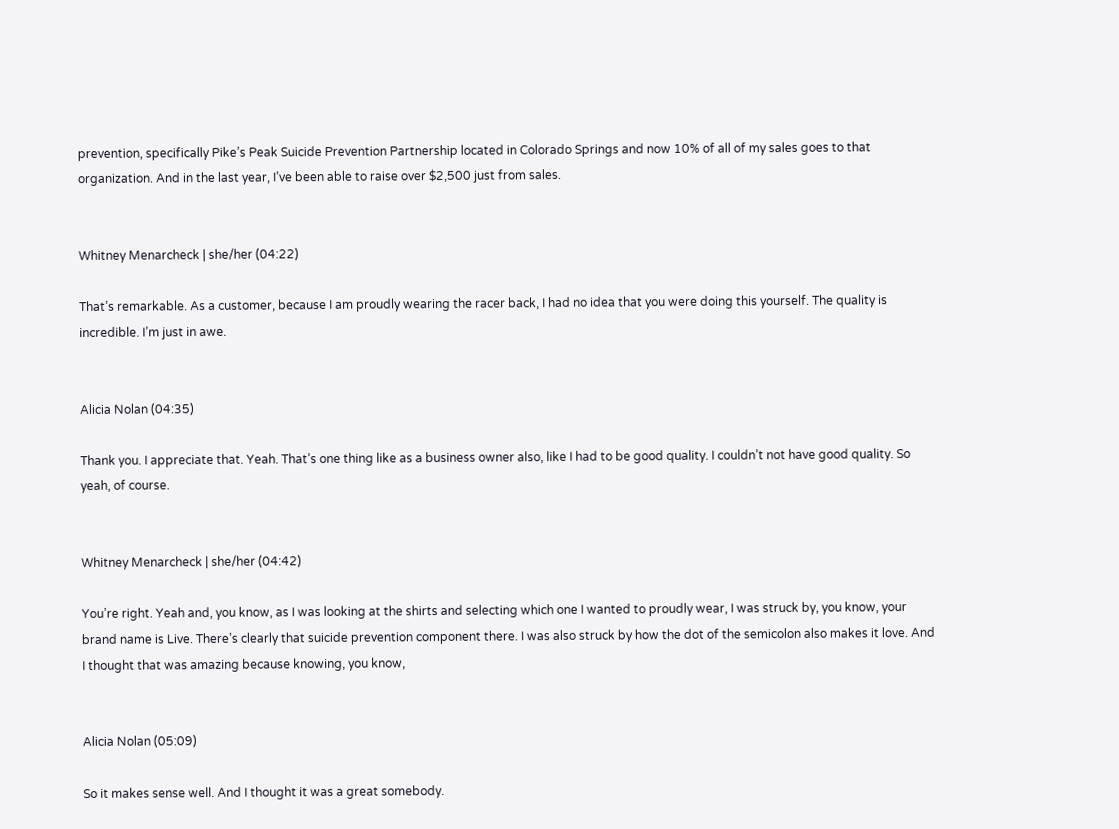prevention, specifically Pike’s Peak Suicide Prevention Partnership located in Colorado Springs and now 10% of all of my sales goes to that organization. And in the last year, I’ve been able to raise over $2,500 just from sales.


Whitney Menarcheck | she/her (04:22)

That’s remarkable. As a customer, because I am proudly wearing the racer back, I had no idea that you were doing this yourself. The quality is incredible. I’m just in awe.


Alicia Nolan (04:35)

Thank you. I appreciate that. Yeah. That’s one thing like as a business owner also, like I had to be good quality. I couldn’t not have good quality. So yeah, of course.


Whitney Menarcheck | she/her (04:42)

You’re right. Yeah and, you know, as I was looking at the shirts and selecting which one I wanted to proudly wear, I was struck by, you know, your brand name is Live. There’s clearly that suicide prevention component there. I was also struck by how the dot of the semicolon also makes it love. And I thought that was amazing because knowing, you know,


Alicia Nolan (05:09)

So it makes sense well. And I thought it was a great somebody.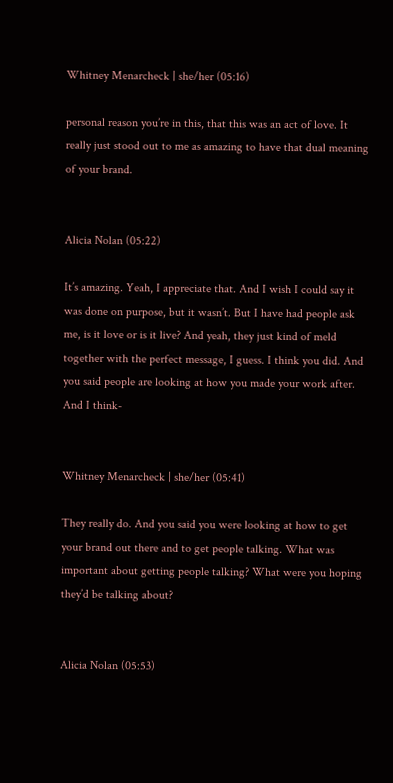Whitney Menarcheck | she/her (05:16)

personal reason you’re in this, that this was an act of love. It really just stood out to me as amazing to have that dual meaning of your brand.


Alicia Nolan (05:22)

It’s amazing. Yeah, I appreciate that. And I wish I could say it was done on purpose, but it wasn’t. But I have had people ask me, is it love or is it live? And yeah, they just kind of meld together with the perfect message, I guess. I think you did. And you said people are looking at how you made your work after. And I think-


Whitney Menarcheck | she/her (05:41)

They really do. And you said you were looking at how to get your brand out there and to get people talking. What was important about getting people talking? What were you hoping they’d be talking about?


Alicia Nolan (05:53)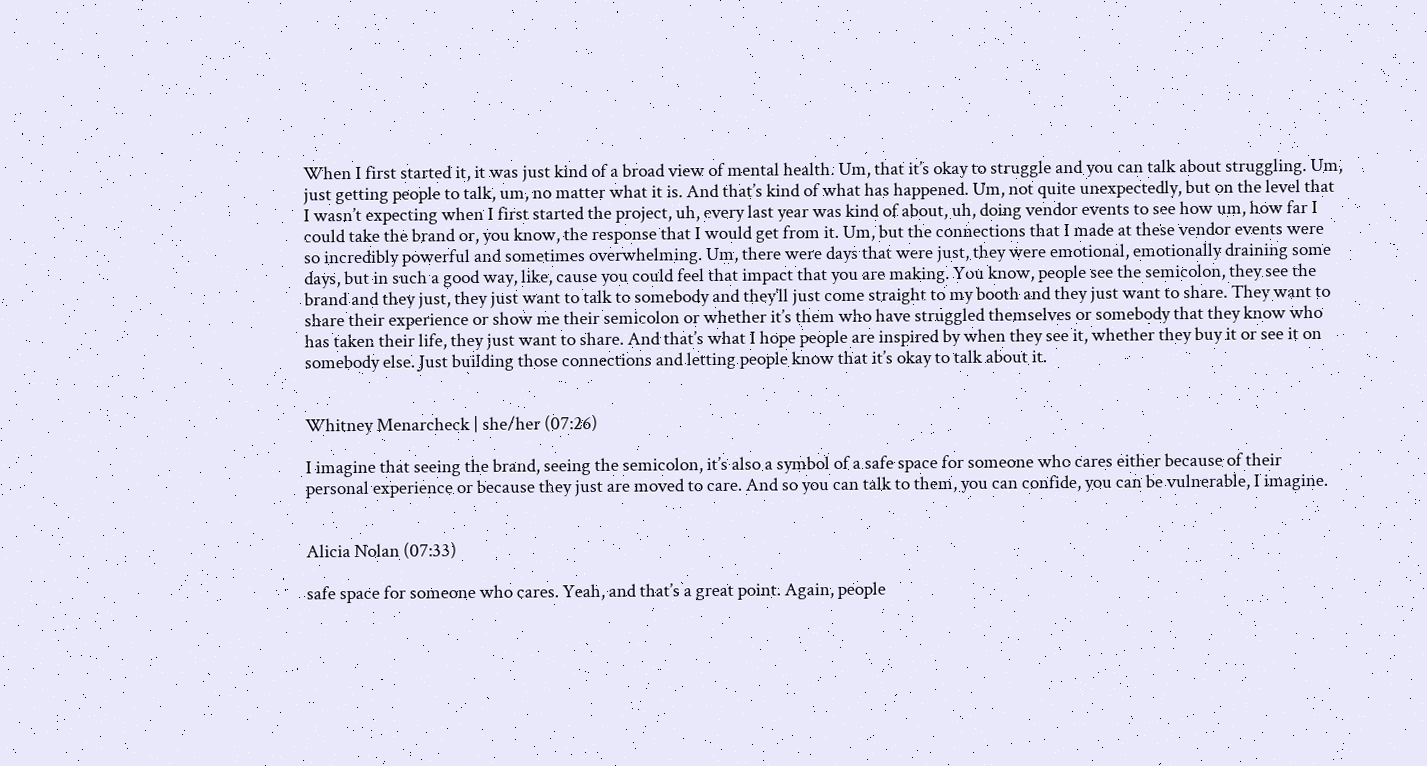When I first started it, it was just kind of a broad view of mental health. Um, that it’s okay to struggle and you can talk about struggling. Um, just getting people to talk, um, no matter what it is. And that’s kind of what has happened. Um, not quite unexpectedly, but on the level that I wasn’t expecting when I first started the project, uh, every last year was kind of about, uh, doing vendor events to see how um, how far I could take the brand or, you know, the response that I would get from it. Um, but the connections that I made at these vendor events were so incredibly powerful and sometimes overwhelming. Um, there were days that were just, they were emotional, emotionally draining some days, but in such a good way, like, cause you could feel that impact that you are making. You know, people see the semicolon, they see the brand and they just, they just want to talk to somebody and they’ll just come straight to my booth and they just want to share. They want to share their experience or show me their semicolon or whether it’s them who have struggled themselves or somebody that they know who has taken their life, they just want to share. And that’s what I hope people are inspired by when they see it, whether they buy it or see it on somebody else. Just building those connections and letting people know that it’s okay to talk about it.


Whitney Menarcheck | she/her (07:26)

I imagine that seeing the brand, seeing the semicolon, it’s also a symbol of a safe space for someone who cares either because of their personal experience or because they just are moved to care. And so you can talk to them, you can confide, you can be vulnerable, I imagine.


Alicia Nolan (07:33)

safe space for someone who cares. Yeah, and that’s a great point. Again, people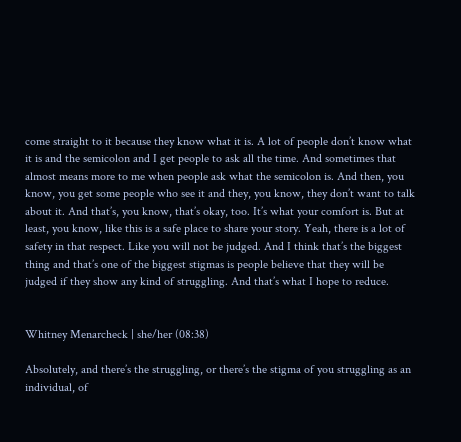come straight to it because they know what it is. A lot of people don’t know what it is and the semicolon and I get people to ask all the time. And sometimes that almost means more to me when people ask what the semicolon is. And then, you know, you get some people who see it and they, you know, they don’t want to talk about it. And that’s, you know, that’s okay, too. It’s what your comfort is. But at least, you know, like this is a safe place to share your story. Yeah, there is a lot of safety in that respect. Like you will not be judged. And I think that’s the biggest thing and that’s one of the biggest stigmas is people believe that they will be judged if they show any kind of struggling. And that’s what I hope to reduce.


Whitney Menarcheck | she/her (08:38)

Absolutely, and there’s the struggling, or there’s the stigma of you struggling as an individual, of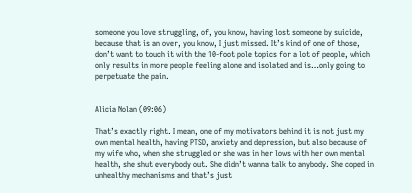someone you love struggling, of, you know, having lost someone by suicide, because that is an over, you know, I just missed. It’s kind of one of those, don’t want to touch it with the 10-foot pole topics for a lot of people, which only results in more people feeling alone and isolated and is…only going to perpetuate the pain.


Alicia Nolan (09:06)

That’s exactly right. I mean, one of my motivators behind it is not just my own mental health, having PTSD, anxiety and depression, but also because of my wife who, when she struggled or she was in her lows with her own mental health, she shut everybody out. She didn’t wanna talk to anybody. She coped in unhealthy mechanisms and that’s just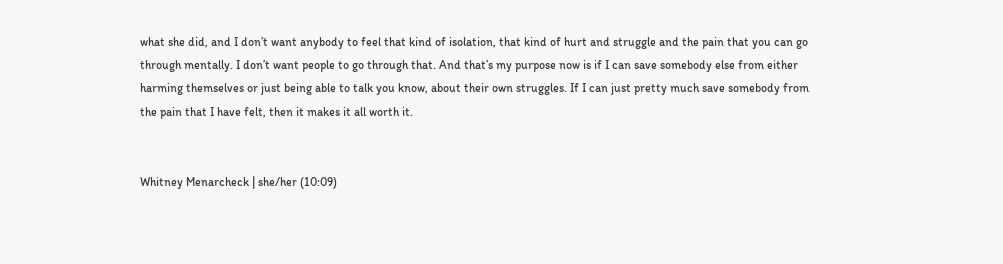what she did, and I don’t want anybody to feel that kind of isolation, that kind of hurt and struggle and the pain that you can go through mentally. I don’t want people to go through that. And that’s my purpose now is if I can save somebody else from either harming themselves or just being able to talk you know, about their own struggles. If I can just pretty much save somebody from the pain that I have felt, then it makes it all worth it.


Whitney Menarcheck | she/her (10:09)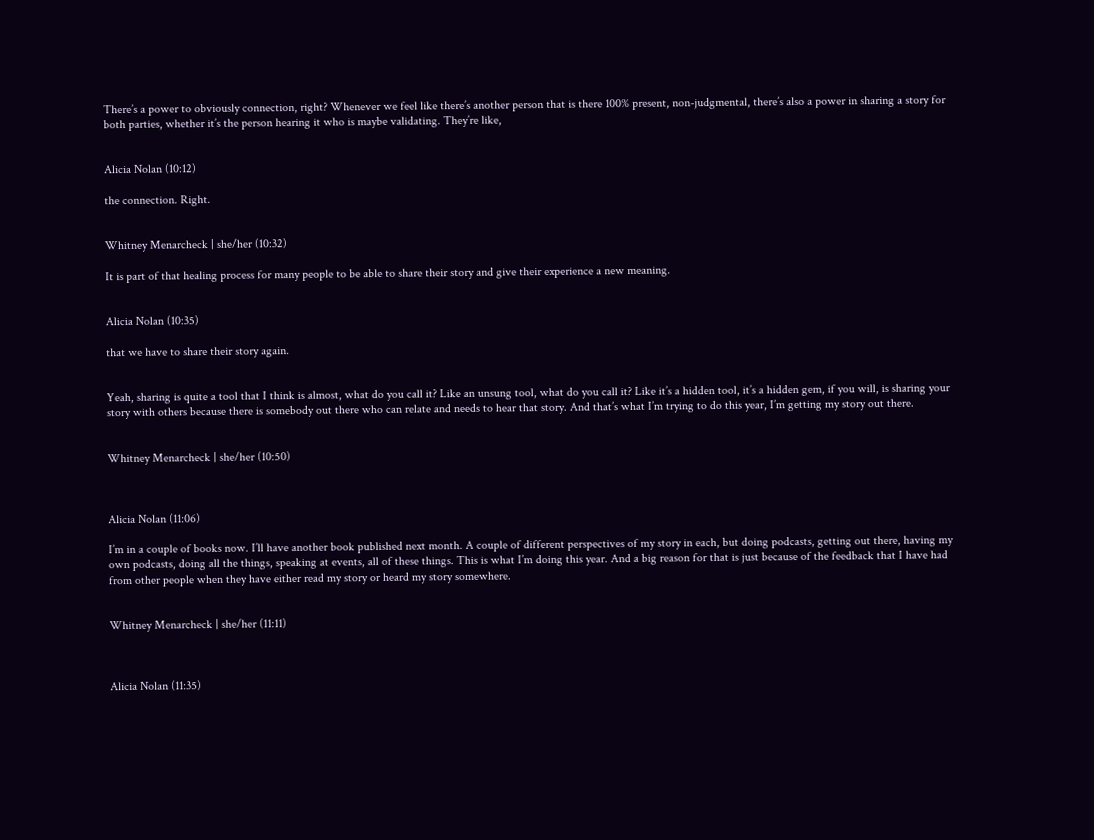There’s a power to obviously connection, right? Whenever we feel like there’s another person that is there 100% present, non-judgmental, there’s also a power in sharing a story for both parties, whether it’s the person hearing it who is maybe validating. They’re like,


Alicia Nolan (10:12)

the connection. Right.


Whitney Menarcheck | she/her (10:32)

It is part of that healing process for many people to be able to share their story and give their experience a new meaning.


Alicia Nolan (10:35)

that we have to share their story again.


Yeah, sharing is quite a tool that I think is almost, what do you call it? Like an unsung tool, what do you call it? Like it’s a hidden tool, it’s a hidden gem, if you will, is sharing your story with others because there is somebody out there who can relate and needs to hear that story. And that’s what I’m trying to do this year, I’m getting my story out there.


Whitney Menarcheck | she/her (10:50)



Alicia Nolan (11:06)

I’m in a couple of books now. I’ll have another book published next month. A couple of different perspectives of my story in each, but doing podcasts, getting out there, having my own podcasts, doing all the things, speaking at events, all of these things. This is what I’m doing this year. And a big reason for that is just because of the feedback that I have had from other people when they have either read my story or heard my story somewhere.


Whitney Menarcheck | she/her (11:11)



Alicia Nolan (11:35)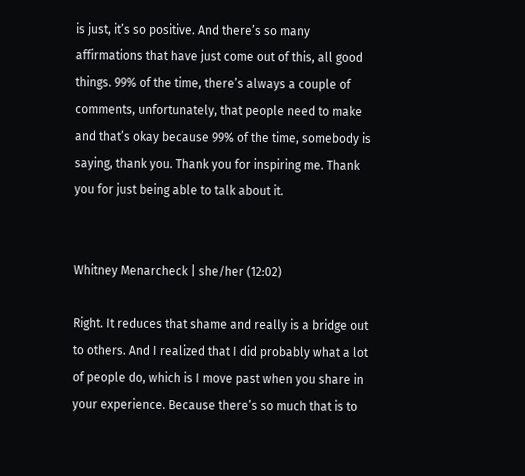is just, it’s so positive. And there’s so many affirmations that have just come out of this, all good things. 99% of the time, there’s always a couple of comments, unfortunately, that people need to make and that’s okay because 99% of the time, somebody is saying, thank you. Thank you for inspiring me. Thank you for just being able to talk about it.


Whitney Menarcheck | she/her (12:02)

Right. It reduces that shame and really is a bridge out to others. And I realized that I did probably what a lot of people do, which is I move past when you share in your experience. Because there’s so much that is to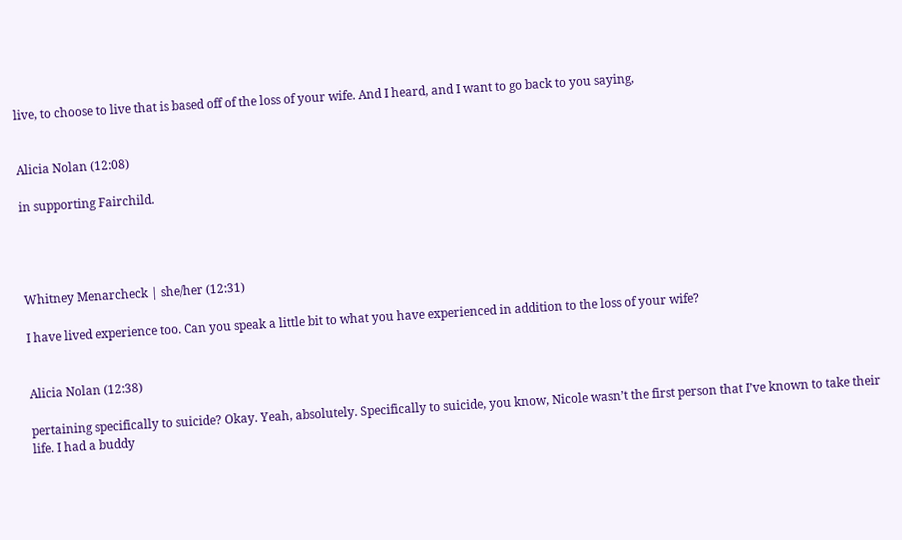live, to choose to live that is based off of the loss of your wife. And I heard, and I want to go back to you saying,


Alicia Nolan (12:08)

in supporting Fairchild.




Whitney Menarcheck | she/her (12:31)

I have lived experience too. Can you speak a little bit to what you have experienced in addition to the loss of your wife?


Alicia Nolan (12:38)

pertaining specifically to suicide? Okay. Yeah, absolutely. Specifically to suicide, you know, Nicole wasn’t the first person that I’ve known to take their life. I had a buddy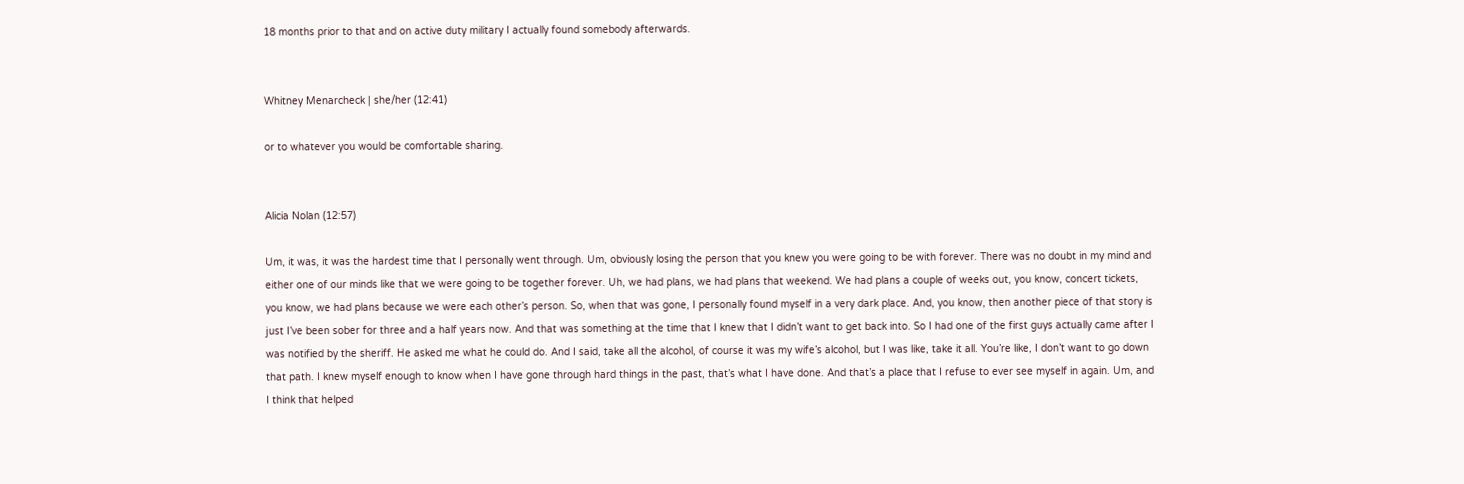18 months prior to that and on active duty military I actually found somebody afterwards.


Whitney Menarcheck | she/her (12:41)

or to whatever you would be comfortable sharing.


Alicia Nolan (12:57)

Um, it was, it was the hardest time that I personally went through. Um, obviously losing the person that you knew you were going to be with forever. There was no doubt in my mind and either one of our minds like that we were going to be together forever. Uh, we had plans, we had plans that weekend. We had plans a couple of weeks out, you know, concert tickets, you know, we had plans because we were each other’s person. So, when that was gone, I personally found myself in a very dark place. And, you know, then another piece of that story is just I’ve been sober for three and a half years now. And that was something at the time that I knew that I didn’t want to get back into. So I had one of the first guys actually came after I was notified by the sheriff. He asked me what he could do. And I said, take all the alcohol, of course it was my wife’s alcohol, but I was like, take it all. You’re like, I don’t want to go down that path. I knew myself enough to know when I have gone through hard things in the past, that’s what I have done. And that’s a place that I refuse to ever see myself in again. Um, and I think that helped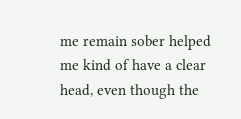me remain sober helped me kind of have a clear head, even though the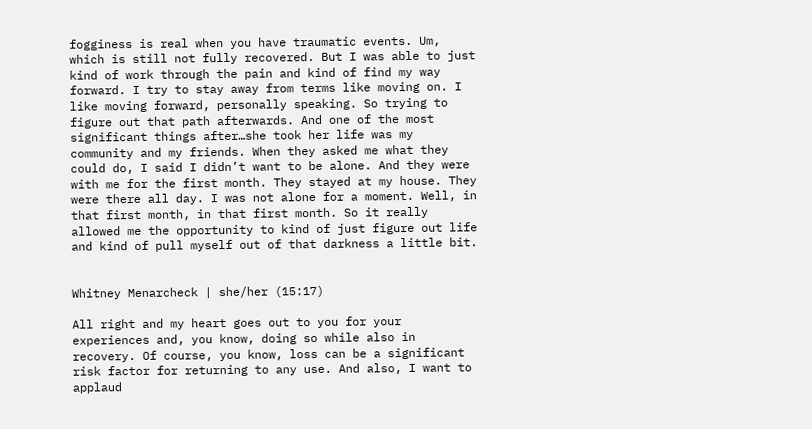fogginess is real when you have traumatic events. Um, which is still not fully recovered. But I was able to just kind of work through the pain and kind of find my way forward. I try to stay away from terms like moving on. I like moving forward, personally speaking. So trying to figure out that path afterwards. And one of the most significant things after…she took her life was my community and my friends. When they asked me what they could do, I said I didn’t want to be alone. And they were with me for the first month. They stayed at my house. They were there all day. I was not alone for a moment. Well, in that first month, in that first month. So it really allowed me the opportunity to kind of just figure out life and kind of pull myself out of that darkness a little bit.


Whitney Menarcheck | she/her (15:17)

All right and my heart goes out to you for your experiences and, you know, doing so while also in recovery. Of course, you know, loss can be a significant risk factor for returning to any use. And also, I want to applaud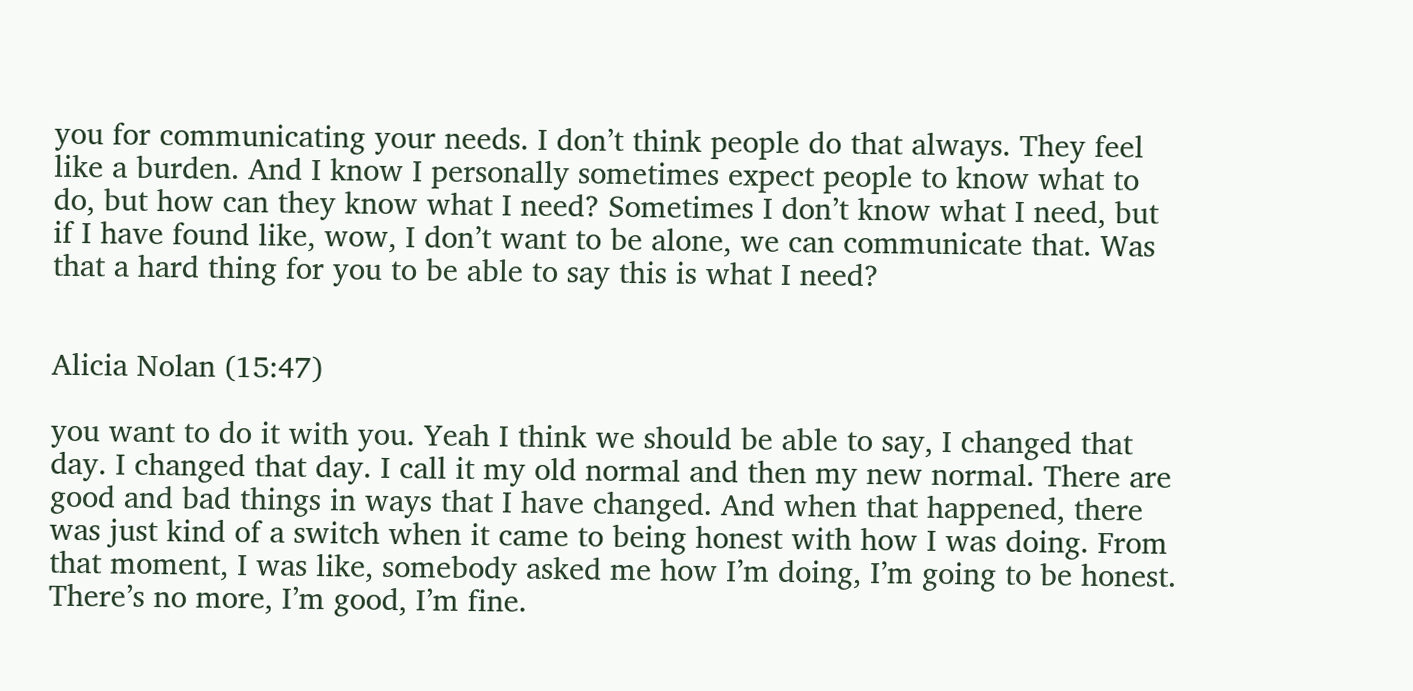you for communicating your needs. I don’t think people do that always. They feel like a burden. And I know I personally sometimes expect people to know what to do, but how can they know what I need? Sometimes I don’t know what I need, but if I have found like, wow, I don’t want to be alone, we can communicate that. Was that a hard thing for you to be able to say this is what I need?


Alicia Nolan (15:47)

you want to do it with you. Yeah I think we should be able to say, I changed that day. I changed that day. I call it my old normal and then my new normal. There are good and bad things in ways that I have changed. And when that happened, there was just kind of a switch when it came to being honest with how I was doing. From that moment, I was like, somebody asked me how I’m doing, I’m going to be honest. There’s no more, I’m good, I’m fine.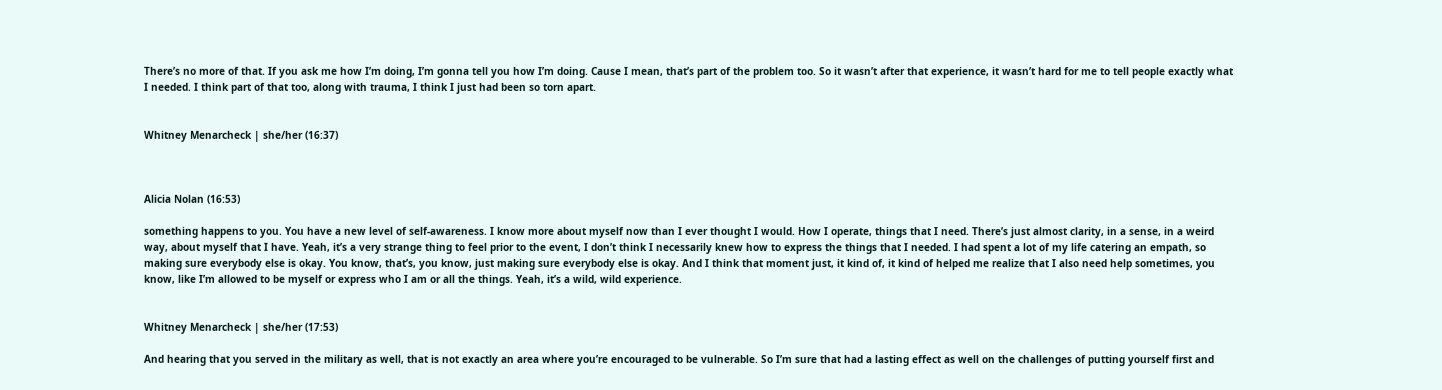There’s no more of that. If you ask me how I’m doing, I’m gonna tell you how I’m doing. Cause I mean, that’s part of the problem too. So it wasn’t after that experience, it wasn’t hard for me to tell people exactly what I needed. I think part of that too, along with trauma, I think I just had been so torn apart.


Whitney Menarcheck | she/her (16:37)



Alicia Nolan (16:53)

something happens to you. You have a new level of self-awareness. I know more about myself now than I ever thought I would. How I operate, things that I need. There’s just almost clarity, in a sense, in a weird way, about myself that I have. Yeah, it’s a very strange thing to feel prior to the event, I don’t think I necessarily knew how to express the things that I needed. I had spent a lot of my life catering an empath, so making sure everybody else is okay. You know, that’s, you know, just making sure everybody else is okay. And I think that moment just, it kind of, it kind of helped me realize that I also need help sometimes, you know, like I’m allowed to be myself or express who I am or all the things. Yeah, it’s a wild, wild experience.


Whitney Menarcheck | she/her (17:53)

And hearing that you served in the military as well, that is not exactly an area where you’re encouraged to be vulnerable. So I’m sure that had a lasting effect as well on the challenges of putting yourself first and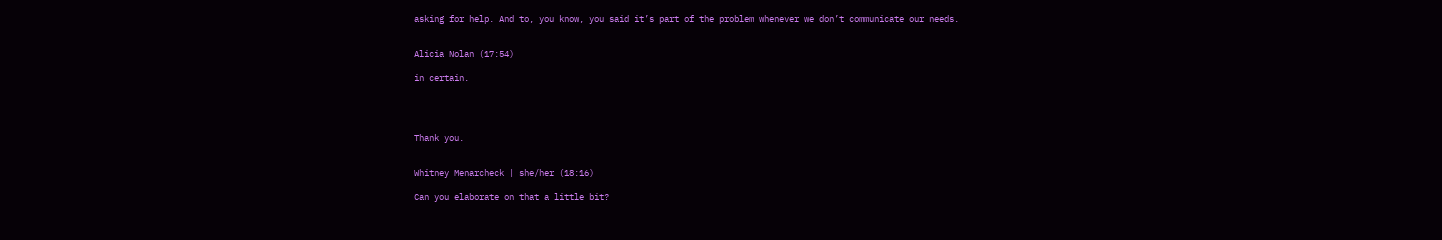asking for help. And to, you know, you said it’s part of the problem whenever we don’t communicate our needs.


Alicia Nolan (17:54)

in certain.




Thank you.


Whitney Menarcheck | she/her (18:16)

Can you elaborate on that a little bit?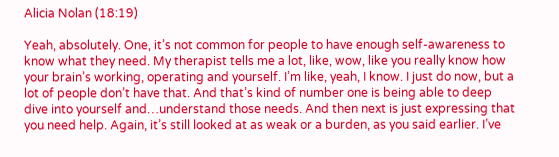Alicia Nolan (18:19)

Yeah, absolutely. One, it’s not common for people to have enough self-awareness to know what they need. My therapist tells me a lot, like, wow, like you really know how your brain’s working, operating and yourself. I’m like, yeah, I know. I just do now, but a lot of people don’t have that. And that’s kind of number one is being able to deep dive into yourself and…understand those needs. And then next is just expressing that you need help. Again, it’s still looked at as weak or a burden, as you said earlier. I’ve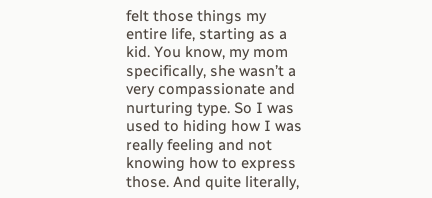felt those things my entire life, starting as a kid. You know, my mom specifically, she wasn’t a very compassionate and nurturing type. So I was used to hiding how I was really feeling and not knowing how to express those. And quite literally,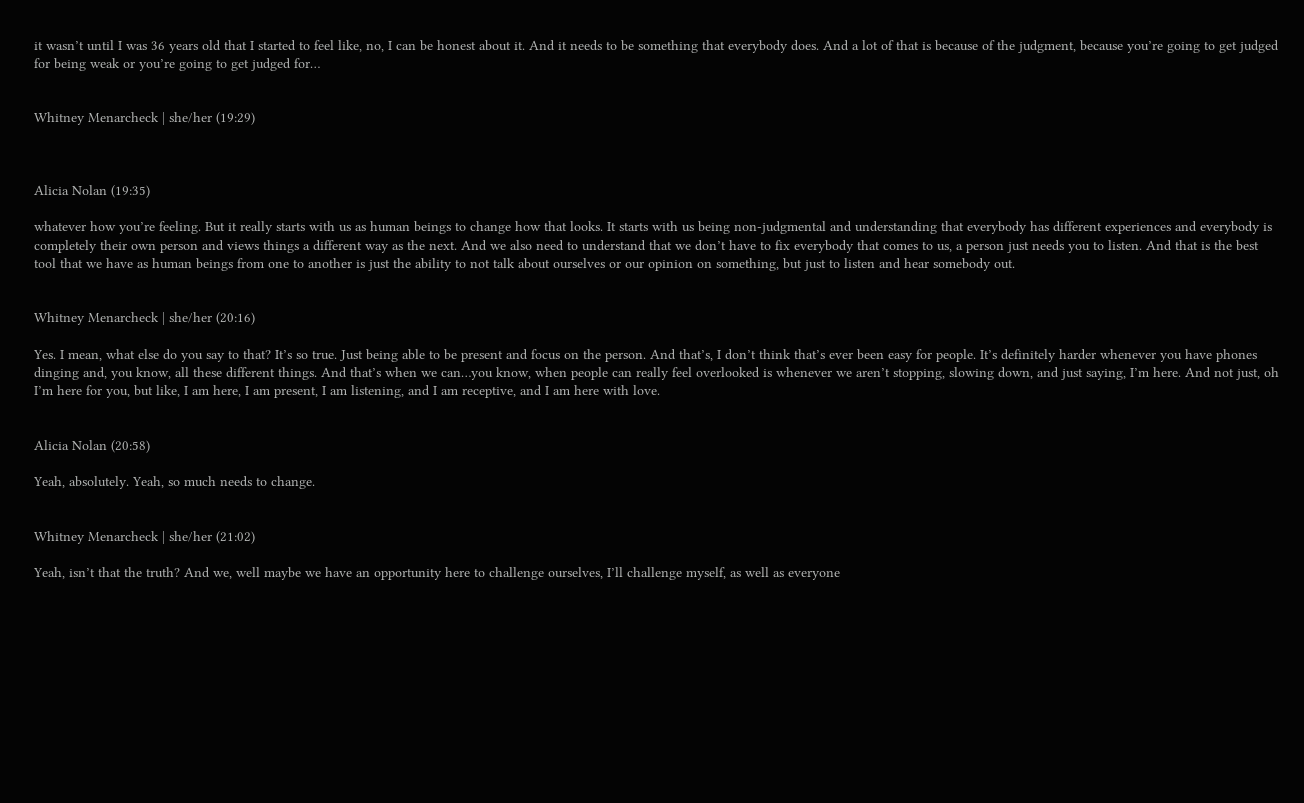it wasn’t until I was 36 years old that I started to feel like, no, I can be honest about it. And it needs to be something that everybody does. And a lot of that is because of the judgment, because you’re going to get judged for being weak or you’re going to get judged for…


Whitney Menarcheck | she/her (19:29)



Alicia Nolan (19:35)

whatever how you’re feeling. But it really starts with us as human beings to change how that looks. It starts with us being non-judgmental and understanding that everybody has different experiences and everybody is completely their own person and views things a different way as the next. And we also need to understand that we don’t have to fix everybody that comes to us, a person just needs you to listen. And that is the best tool that we have as human beings from one to another is just the ability to not talk about ourselves or our opinion on something, but just to listen and hear somebody out.


Whitney Menarcheck | she/her (20:16)

Yes. I mean, what else do you say to that? It’s so true. Just being able to be present and focus on the person. And that’s, I don’t think that’s ever been easy for people. It’s definitely harder whenever you have phones dinging and, you know, all these different things. And that’s when we can…you know, when people can really feel overlooked is whenever we aren’t stopping, slowing down, and just saying, I’m here. And not just, oh I’m here for you, but like, I am here, I am present, I am listening, and I am receptive, and I am here with love.


Alicia Nolan (20:58)

Yeah, absolutely. Yeah, so much needs to change.


Whitney Menarcheck | she/her (21:02)

Yeah, isn’t that the truth? And we, well maybe we have an opportunity here to challenge ourselves, I’ll challenge myself, as well as everyone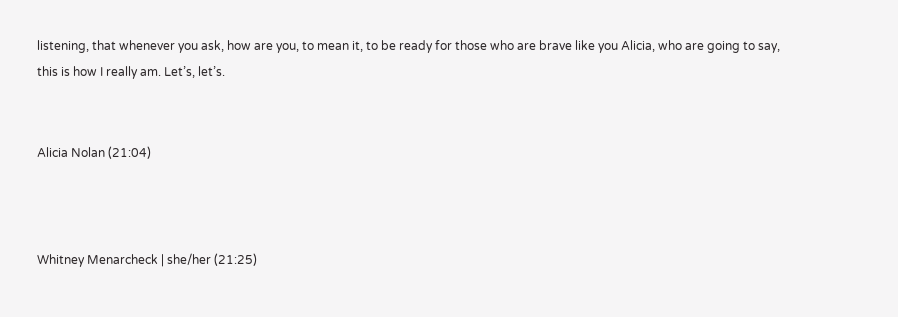listening, that whenever you ask, how are you, to mean it, to be ready for those who are brave like you Alicia, who are going to say, this is how I really am. Let’s, let’s.


Alicia Nolan (21:04)



Whitney Menarcheck | she/her (21:25)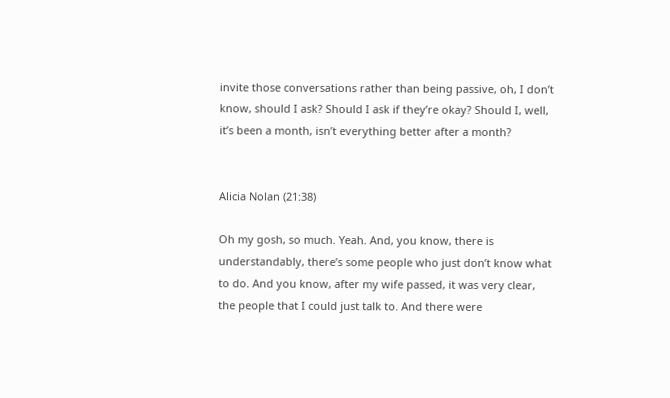invite those conversations rather than being passive, oh, I don’t know, should I ask? Should I ask if they’re okay? Should I, well, it’s been a month, isn’t everything better after a month?


Alicia Nolan (21:38)

Oh my gosh, so much. Yeah. And, you know, there is understandably, there’s some people who just don’t know what to do. And you know, after my wife passed, it was very clear, the people that I could just talk to. And there were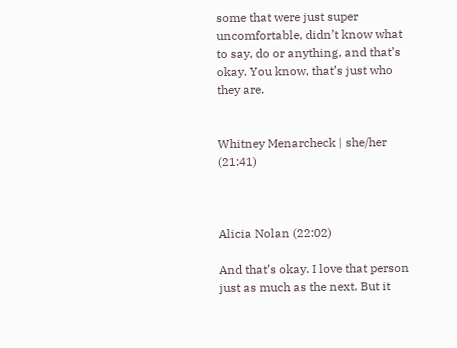some that were just super uncomfortable, didn’t know what to say, do or anything, and that’s okay. You know, that’s just who they are.


Whitney Menarcheck | she/her (21:41)



Alicia Nolan (22:02)

And that’s okay. I love that person just as much as the next. But it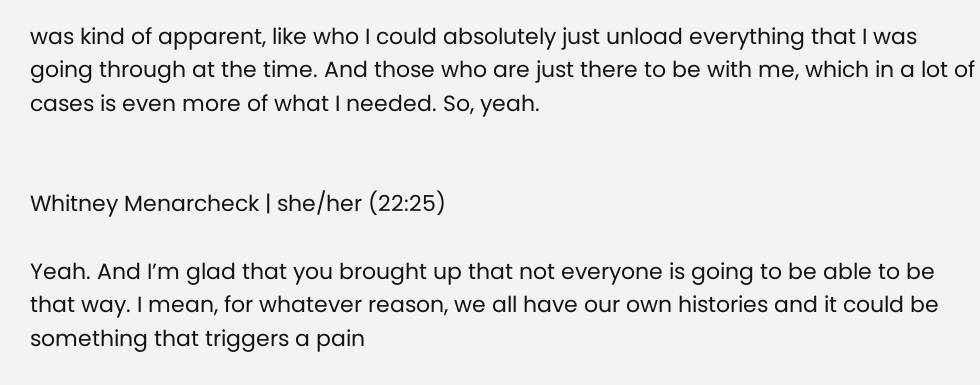was kind of apparent, like who I could absolutely just unload everything that I was going through at the time. And those who are just there to be with me, which in a lot of cases is even more of what I needed. So, yeah.


Whitney Menarcheck | she/her (22:25)

Yeah. And I’m glad that you brought up that not everyone is going to be able to be that way. I mean, for whatever reason, we all have our own histories and it could be something that triggers a pain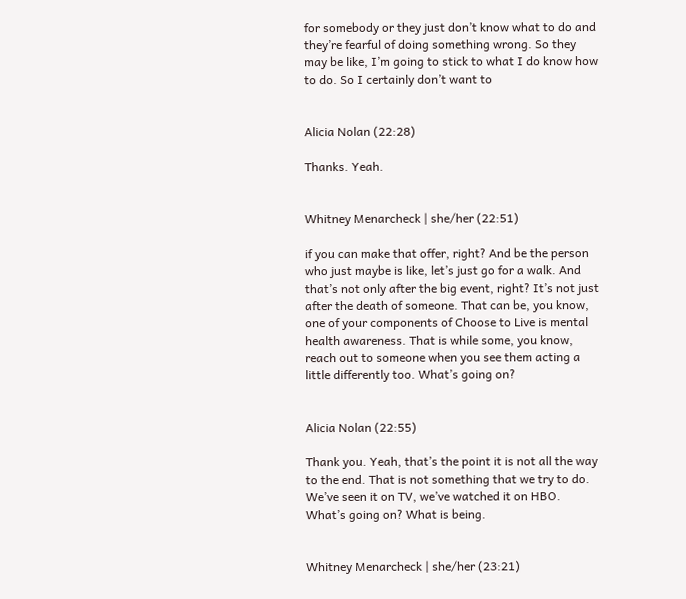for somebody or they just don’t know what to do and they’re fearful of doing something wrong. So they may be like, I’m going to stick to what I do know how to do. So I certainly don’t want to


Alicia Nolan (22:28)

Thanks. Yeah.


Whitney Menarcheck | she/her (22:51)

if you can make that offer, right? And be the person who just maybe is like, let’s just go for a walk. And that’s not only after the big event, right? It’s not just after the death of someone. That can be, you know, one of your components of Choose to Live is mental health awareness. That is while some, you know, reach out to someone when you see them acting a little differently too. What’s going on?


Alicia Nolan (22:55)

Thank you. Yeah, that’s the point it is not all the way to the end. That is not something that we try to do. We’ve seen it on TV, we’ve watched it on HBO. What’s going on? What is being.


Whitney Menarcheck | she/her (23:21)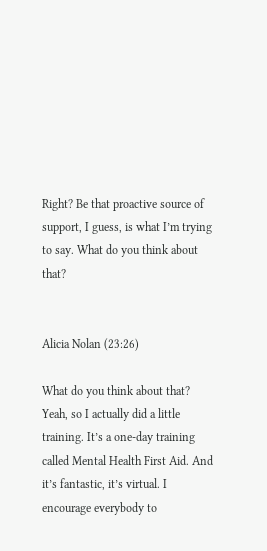Right? Be that proactive source of support, I guess, is what I’m trying to say. What do you think about that?


Alicia Nolan (23:26)

What do you think about that? Yeah, so I actually did a little training. It’s a one-day training called Mental Health First Aid. And it’s fantastic, it’s virtual. I encourage everybody to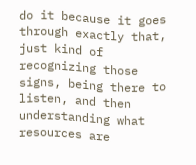do it because it goes through exactly that, just kind of recognizing those signs, being there to listen, and then understanding what resources are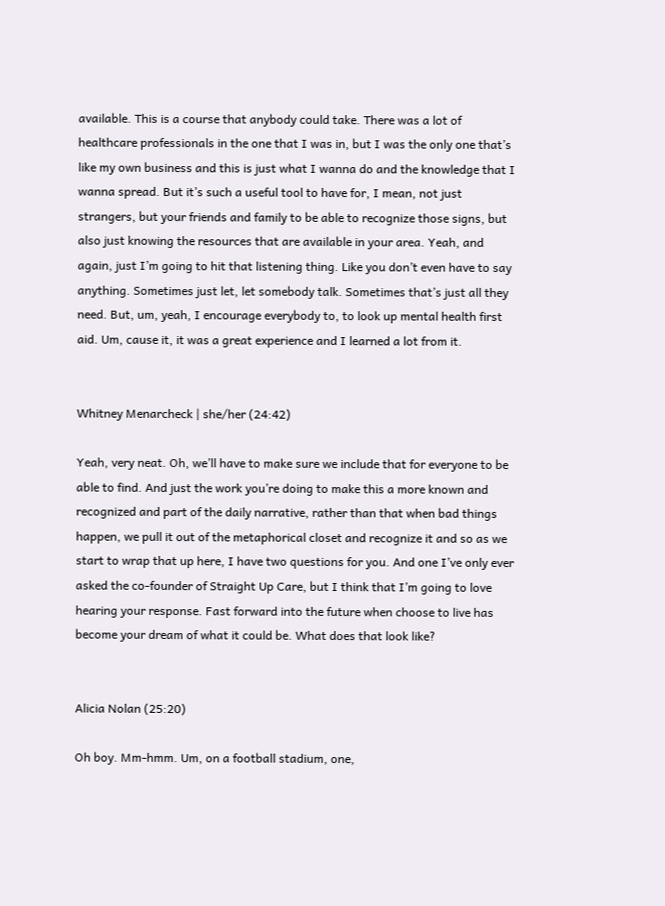available. This is a course that anybody could take. There was a lot of healthcare professionals in the one that I was in, but I was the only one that’s like my own business and this is just what I wanna do and the knowledge that I wanna spread. But it’s such a useful tool to have for, I mean, not just strangers, but your friends and family to be able to recognize those signs, but also just knowing the resources that are available in your area. Yeah, and again, just I’m going to hit that listening thing. Like you don’t even have to say anything. Sometimes just let, let somebody talk. Sometimes that’s just all they need. But, um, yeah, I encourage everybody to, to look up mental health first aid. Um, cause it, it was a great experience and I learned a lot from it.


Whitney Menarcheck | she/her (24:42)

Yeah, very neat. Oh, we’ll have to make sure we include that for everyone to be able to find. And just the work you’re doing to make this a more known and recognized and part of the daily narrative, rather than that when bad things happen, we pull it out of the metaphorical closet and recognize it and so as we start to wrap that up here, I have two questions for you. And one I’ve only ever asked the co-founder of Straight Up Care, but I think that I’m going to love hearing your response. Fast forward into the future when choose to live has become your dream of what it could be. What does that look like?


Alicia Nolan (25:20)

Oh boy. Mm-hmm. Um, on a football stadium, one,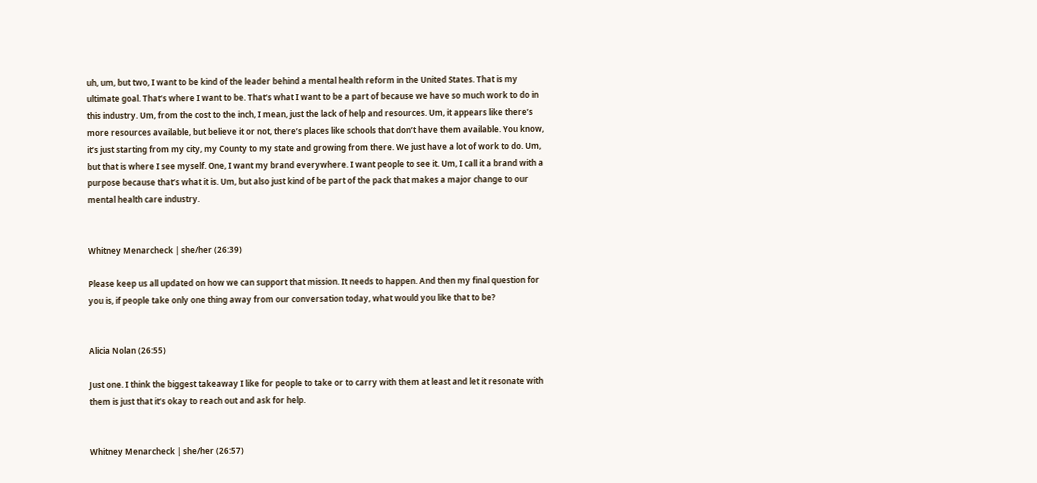uh, um, but two, I want to be kind of the leader behind a mental health reform in the United States. That is my ultimate goal. That’s where I want to be. That’s what I want to be a part of because we have so much work to do in this industry. Um, from the cost to the inch, I mean, just the lack of help and resources. Um, it appears like there’s more resources available, but believe it or not, there’s places like schools that don’t have them available. You know, it’s just starting from my city, my County to my state and growing from there. We just have a lot of work to do. Um, but that is where I see myself. One, I want my brand everywhere. I want people to see it. Um, I call it a brand with a purpose because that’s what it is. Um, but also just kind of be part of the pack that makes a major change to our mental health care industry.


Whitney Menarcheck | she/her (26:39)

Please keep us all updated on how we can support that mission. It needs to happen. And then my final question for you is, if people take only one thing away from our conversation today, what would you like that to be?


Alicia Nolan (26:55)

Just one. I think the biggest takeaway I like for people to take or to carry with them at least and let it resonate with them is just that it’s okay to reach out and ask for help.


Whitney Menarcheck | she/her (26:57)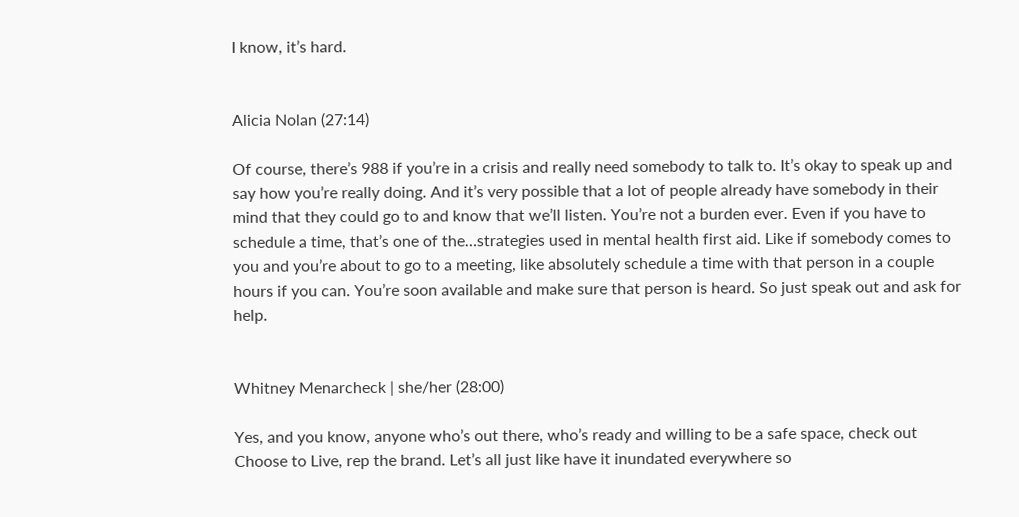I know, it’s hard.


Alicia Nolan (27:14)

Of course, there’s 988 if you’re in a crisis and really need somebody to talk to. It’s okay to speak up and say how you’re really doing. And it’s very possible that a lot of people already have somebody in their mind that they could go to and know that we’ll listen. You’re not a burden ever. Even if you have to schedule a time, that’s one of the…strategies used in mental health first aid. Like if somebody comes to you and you’re about to go to a meeting, like absolutely schedule a time with that person in a couple hours if you can. You’re soon available and make sure that person is heard. So just speak out and ask for help.


Whitney Menarcheck | she/her (28:00)

Yes, and you know, anyone who’s out there, who’s ready and willing to be a safe space, check out Choose to Live, rep the brand. Let’s all just like have it inundated everywhere so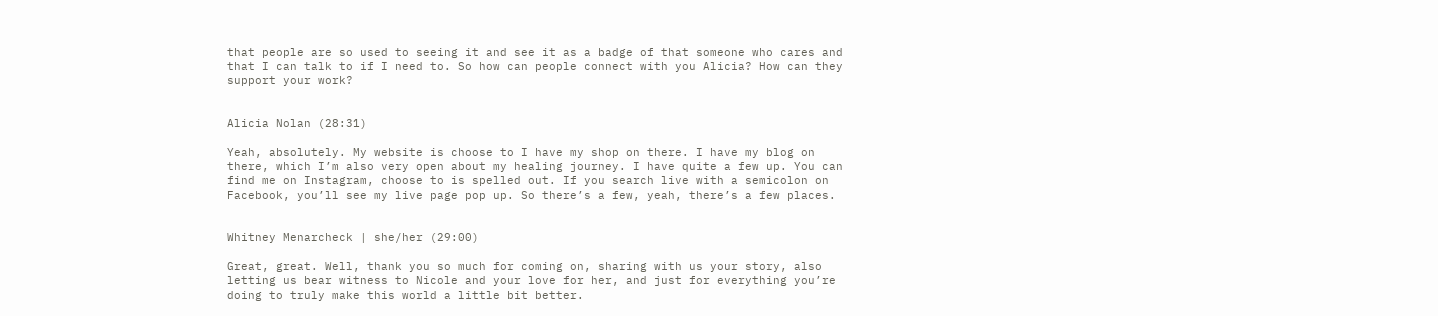that people are so used to seeing it and see it as a badge of that someone who cares and that I can talk to if I need to. So how can people connect with you Alicia? How can they support your work?


Alicia Nolan (28:31)

Yeah, absolutely. My website is choose to I have my shop on there. I have my blog on there, which I’m also very open about my healing journey. I have quite a few up. You can find me on Instagram, choose to is spelled out. If you search live with a semicolon on Facebook, you’ll see my live page pop up. So there’s a few, yeah, there’s a few places.


Whitney Menarcheck | she/her (29:00)

Great, great. Well, thank you so much for coming on, sharing with us your story, also letting us bear witness to Nicole and your love for her, and just for everything you’re doing to truly make this world a little bit better.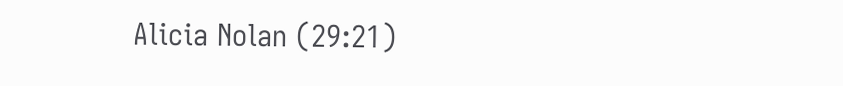Alicia Nolan (29:21)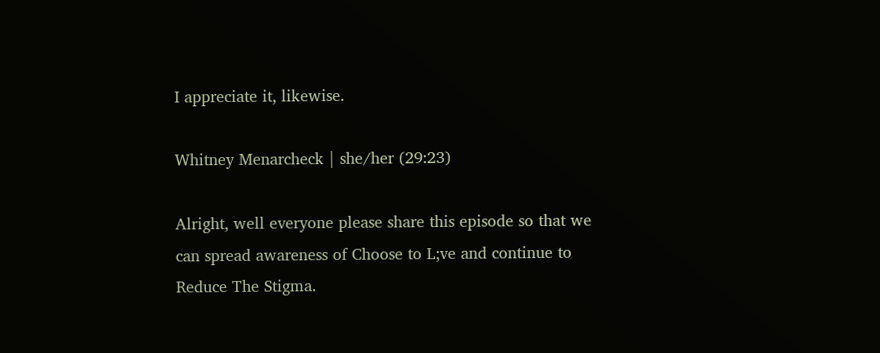I appreciate it, likewise.

Whitney Menarcheck | she/her (29:23)

Alright, well everyone please share this episode so that we can spread awareness of Choose to L;ve and continue to Reduce The Stigma.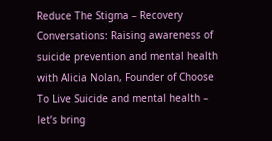Reduce The Stigma – Recovery Conversations: Raising awareness of suicide prevention and mental health with Alicia Nolan, Founder of Choose To Live Suicide and mental health – let’s bring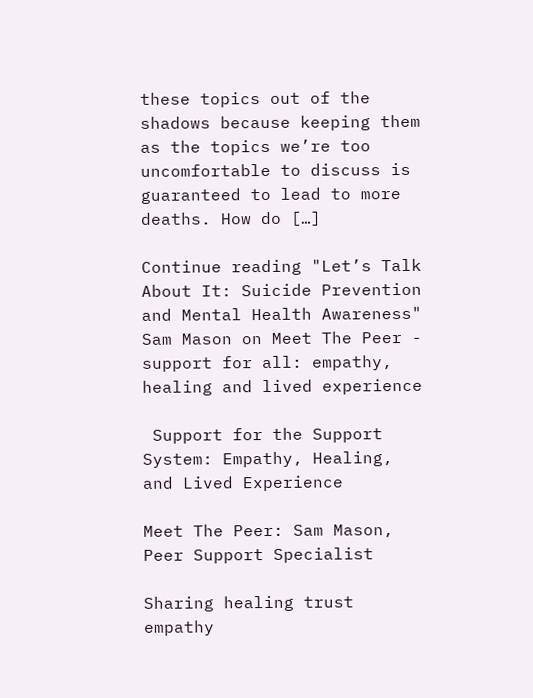these topics out of the shadows because keeping them as the topics we’re too uncomfortable to discuss is guaranteed to lead to more deaths. How do […]

Continue reading "Let’s Talk About It: Suicide Prevention and Mental Health Awareness"
Sam Mason on Meet The Peer - support for all: empathy, healing and lived experience

 Support for the Support System: Empathy, Healing, and Lived Experience

Meet The Peer: Sam Mason, Peer Support Specialist

Sharing healing trust empathy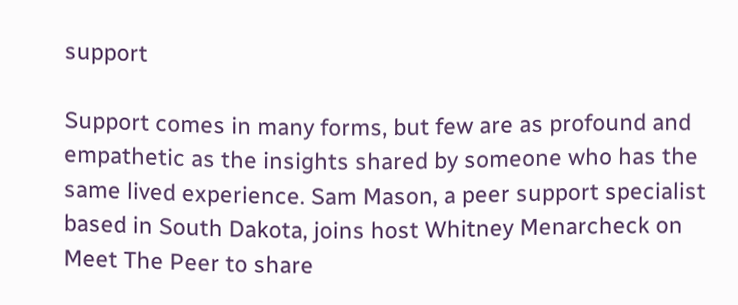support

Support comes in many forms, but few are as profound and empathetic as the insights shared by someone who has the same lived experience. Sam Mason, a peer support specialist based in South Dakota, joins host Whitney Menarcheck on Meet The Peer to share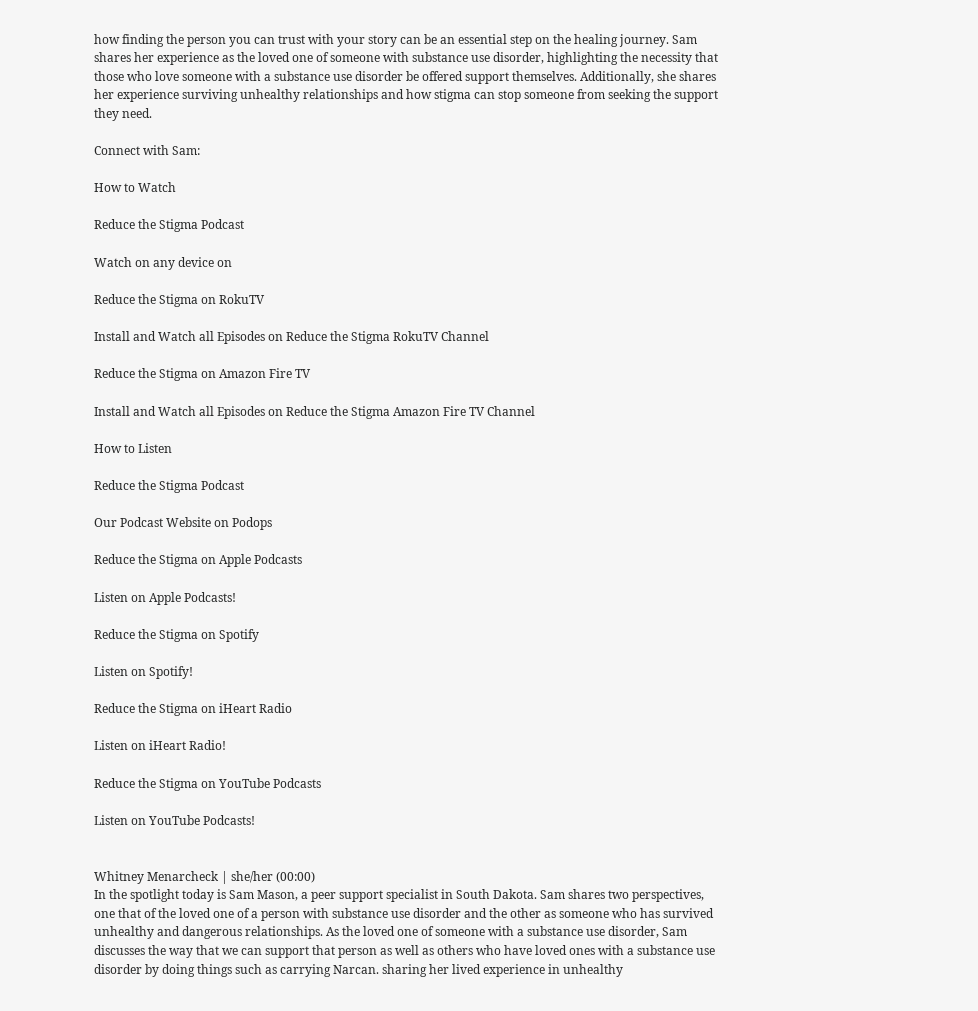how finding the person you can trust with your story can be an essential step on the healing journey. Sam shares her experience as the loved one of someone with substance use disorder, highlighting the necessity that those who love someone with a substance use disorder be offered support themselves. Additionally, she shares her experience surviving unhealthy relationships and how stigma can stop someone from seeking the support they need.

Connect with Sam:

How to Watch

Reduce the Stigma Podcast

Watch on any device on

Reduce the Stigma on RokuTV

Install and Watch all Episodes on Reduce the Stigma RokuTV Channel

Reduce the Stigma on Amazon Fire TV

Install and Watch all Episodes on Reduce the Stigma Amazon Fire TV Channel

How to Listen

Reduce the Stigma Podcast

Our Podcast Website on Podops

Reduce the Stigma on Apple Podcasts

Listen on Apple Podcasts!

Reduce the Stigma on Spotify

Listen on Spotify!

Reduce the Stigma on iHeart Radio

Listen on iHeart Radio!

Reduce the Stigma on YouTube Podcasts

Listen on YouTube Podcasts!


Whitney Menarcheck | she/her (00:00)
In the spotlight today is Sam Mason, a peer support specialist in South Dakota. Sam shares two perspectives, one that of the loved one of a person with substance use disorder and the other as someone who has survived unhealthy and dangerous relationships. As the loved one of someone with a substance use disorder, Sam discusses the way that we can support that person as well as others who have loved ones with a substance use disorder by doing things such as carrying Narcan. sharing her lived experience in unhealthy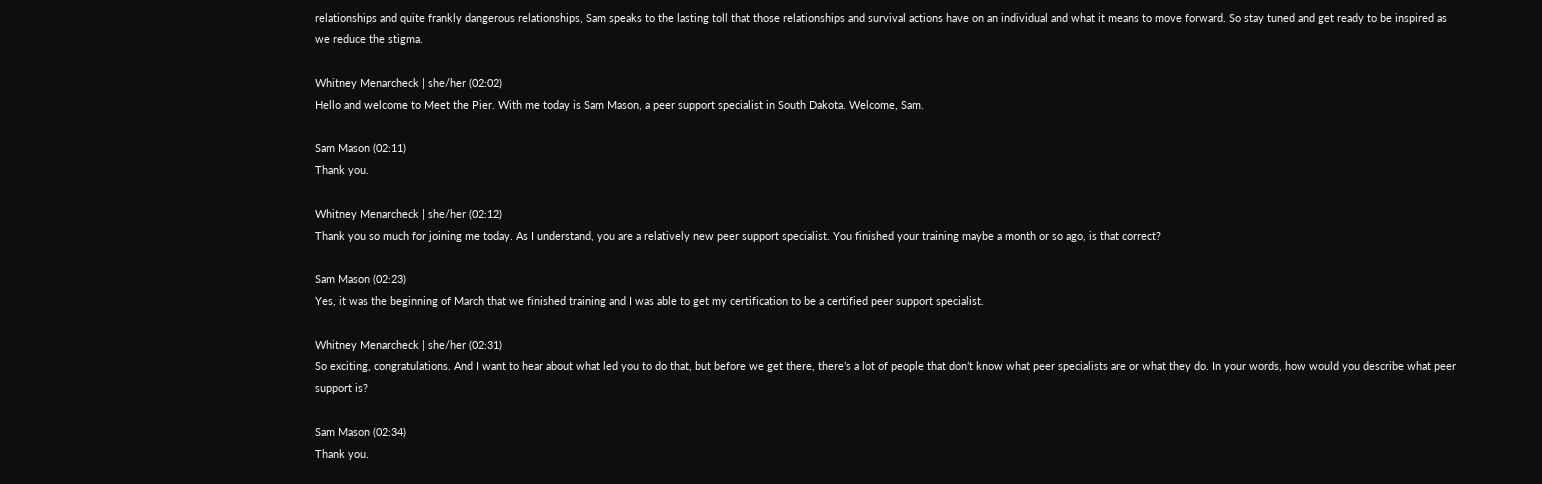relationships and quite frankly dangerous relationships, Sam speaks to the lasting toll that those relationships and survival actions have on an individual and what it means to move forward. So stay tuned and get ready to be inspired as we reduce the stigma.

Whitney Menarcheck | she/her (02:02)
Hello and welcome to Meet the Pier. With me today is Sam Mason, a peer support specialist in South Dakota. Welcome, Sam.

Sam Mason (02:11)
Thank you.

Whitney Menarcheck | she/her (02:12)
Thank you so much for joining me today. As I understand, you are a relatively new peer support specialist. You finished your training maybe a month or so ago, is that correct?

Sam Mason (02:23)
Yes, it was the beginning of March that we finished training and I was able to get my certification to be a certified peer support specialist.

Whitney Menarcheck | she/her (02:31)
So exciting, congratulations. And I want to hear about what led you to do that, but before we get there, there’s a lot of people that don’t know what peer specialists are or what they do. In your words, how would you describe what peer support is?

Sam Mason (02:34)
Thank you.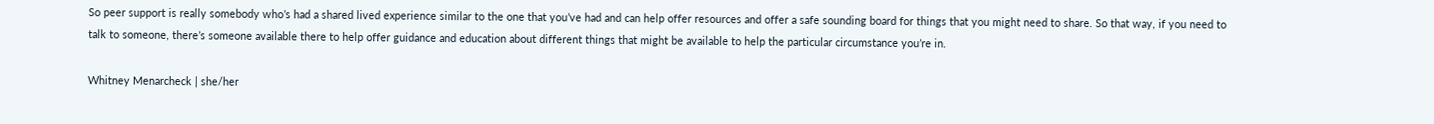So peer support is really somebody who’s had a shared lived experience similar to the one that you’ve had and can help offer resources and offer a safe sounding board for things that you might need to share. So that way, if you need to talk to someone, there’s someone available there to help offer guidance and education about different things that might be available to help the particular circumstance you’re in.

Whitney Menarcheck | she/her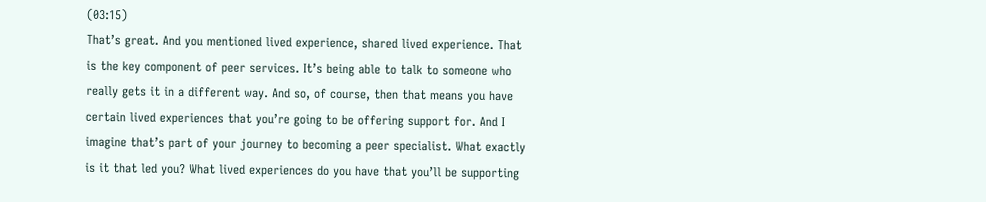(03:15)
That’s great. And you mentioned lived experience, shared lived experience. That is the key component of peer services. It’s being able to talk to someone who really gets it in a different way. And so, of course, then that means you have certain lived experiences that you’re going to be offering support for. And I imagine that’s part of your journey to becoming a peer specialist. What exactly is it that led you? What lived experiences do you have that you’ll be supporting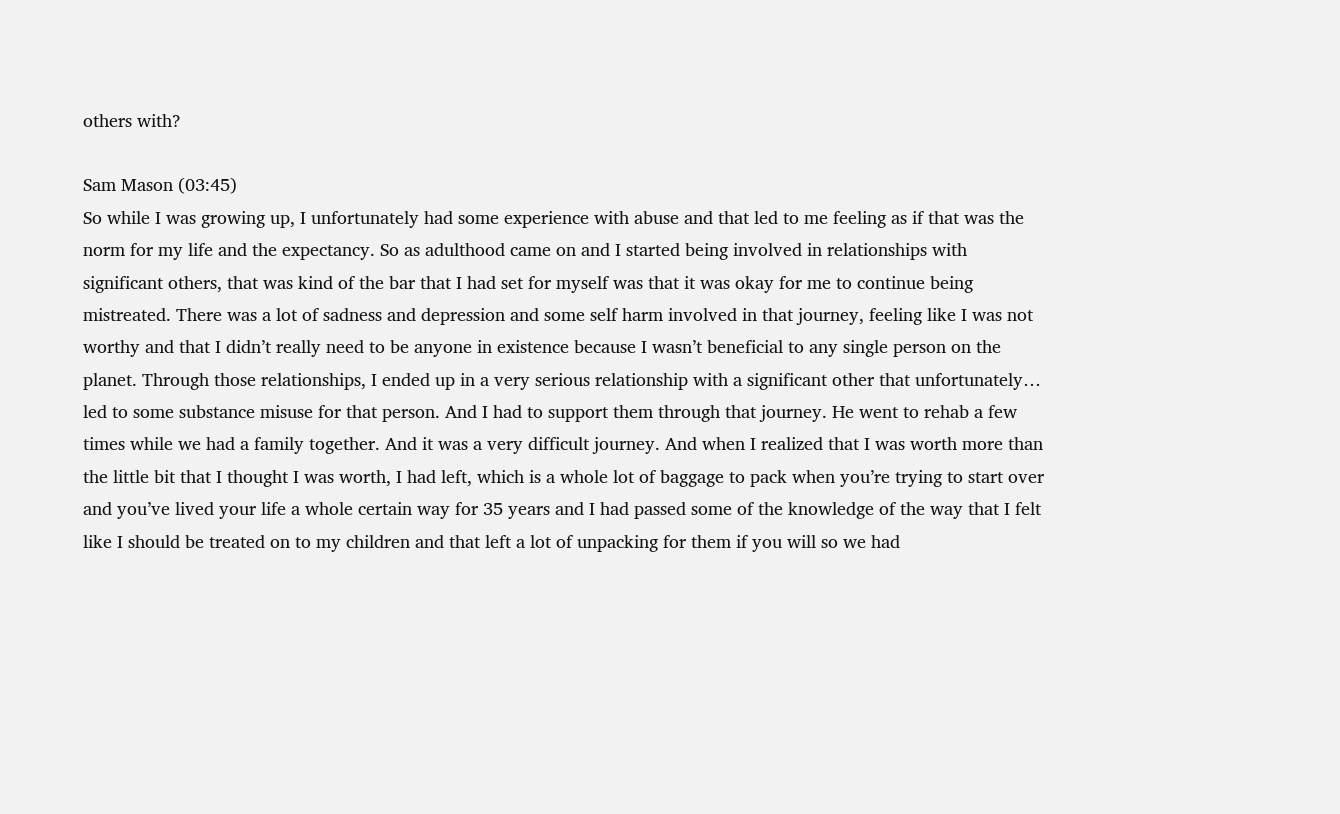others with?

Sam Mason (03:45)
So while I was growing up, I unfortunately had some experience with abuse and that led to me feeling as if that was the norm for my life and the expectancy. So as adulthood came on and I started being involved in relationships with significant others, that was kind of the bar that I had set for myself was that it was okay for me to continue being mistreated. There was a lot of sadness and depression and some self harm involved in that journey, feeling like I was not worthy and that I didn’t really need to be anyone in existence because I wasn’t beneficial to any single person on the planet. Through those relationships, I ended up in a very serious relationship with a significant other that unfortunately… led to some substance misuse for that person. And I had to support them through that journey. He went to rehab a few times while we had a family together. And it was a very difficult journey. And when I realized that I was worth more than the little bit that I thought I was worth, I had left, which is a whole lot of baggage to pack when you’re trying to start over and you’ve lived your life a whole certain way for 35 years and I had passed some of the knowledge of the way that I felt like I should be treated on to my children and that left a lot of unpacking for them if you will so we had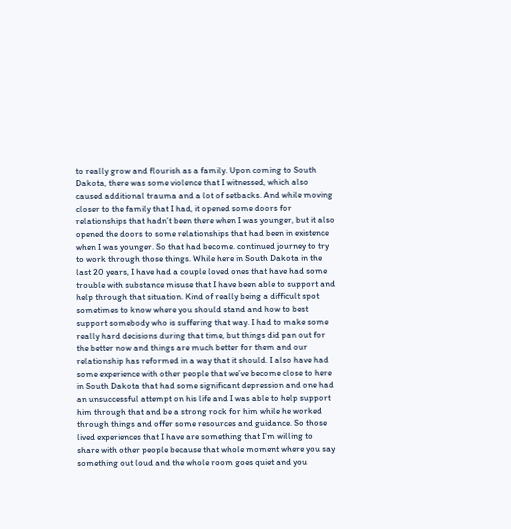to really grow and flourish as a family. Upon coming to South Dakota, there was some violence that I witnessed, which also caused additional trauma and a lot of setbacks. And while moving closer to the family that I had, it opened some doors for relationships that hadn’t been there when I was younger, but it also opened the doors to some relationships that had been in existence when I was younger. So that had become. continued journey to try to work through those things. While here in South Dakota in the last 20 years, I have had a couple loved ones that have had some trouble with substance misuse that I have been able to support and help through that situation. Kind of really being a difficult spot sometimes to know where you should stand and how to best support somebody who is suffering that way. I had to make some really hard decisions during that time, but things did pan out for the better now and things are much better for them and our relationship has reformed in a way that it should. I also have had some experience with other people that we’ve become close to here in South Dakota that had some significant depression and one had an unsuccessful attempt on his life and I was able to help support him through that and be a strong rock for him while he worked through things and offer some resources and guidance. So those lived experiences that I have are something that I’m willing to share with other people because that whole moment where you say something out loud and the whole room goes quiet and you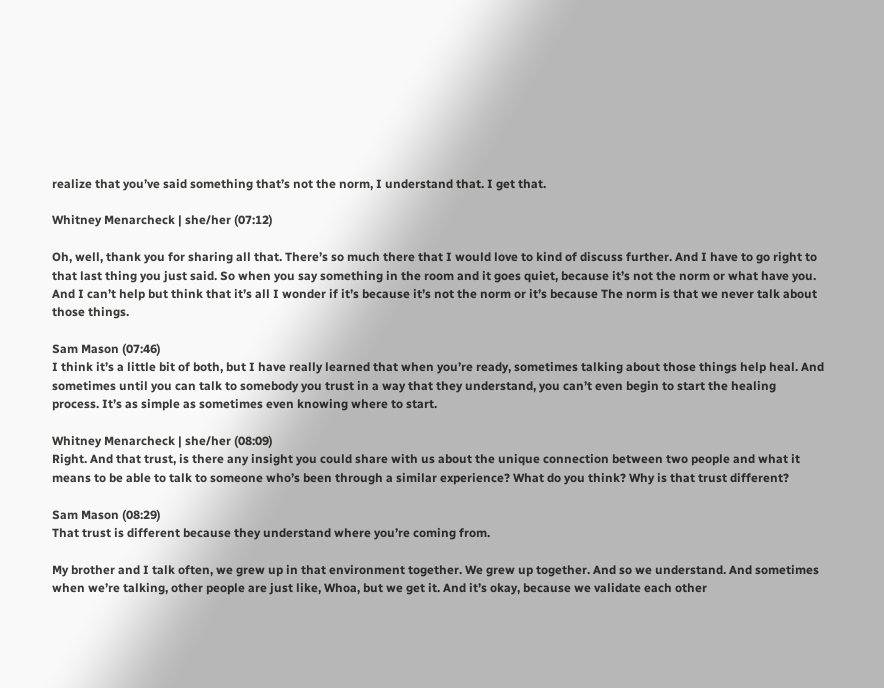realize that you’ve said something that’s not the norm, I understand that. I get that.

Whitney Menarcheck | she/her (07:12)

Oh, well, thank you for sharing all that. There’s so much there that I would love to kind of discuss further. And I have to go right to that last thing you just said. So when you say something in the room and it goes quiet, because it’s not the norm or what have you. And I can’t help but think that it’s all I wonder if it’s because it’s not the norm or it’s because The norm is that we never talk about those things.

Sam Mason (07:46)
I think it’s a little bit of both, but I have really learned that when you’re ready, sometimes talking about those things help heal. And sometimes until you can talk to somebody you trust in a way that they understand, you can’t even begin to start the healing process. It’s as simple as sometimes even knowing where to start.

Whitney Menarcheck | she/her (08:09)
Right. And that trust, is there any insight you could share with us about the unique connection between two people and what it means to be able to talk to someone who’s been through a similar experience? What do you think? Why is that trust different?

Sam Mason (08:29)
That trust is different because they understand where you’re coming from.

My brother and I talk often, we grew up in that environment together. We grew up together. And so we understand. And sometimes when we’re talking, other people are just like, Whoa, but we get it. And it’s okay, because we validate each other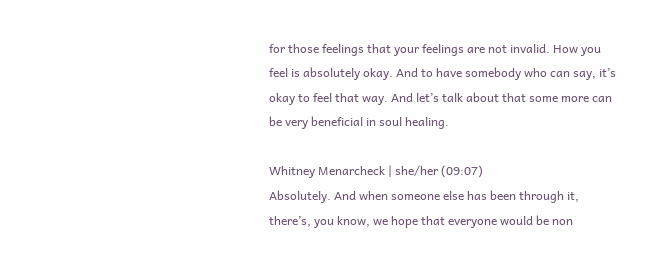for those feelings that your feelings are not invalid. How you feel is absolutely okay. And to have somebody who can say, it’s okay to feel that way. And let’s talk about that some more can be very beneficial in soul healing.

Whitney Menarcheck | she/her (09:07)
Absolutely. And when someone else has been through it, there’s, you know, we hope that everyone would be non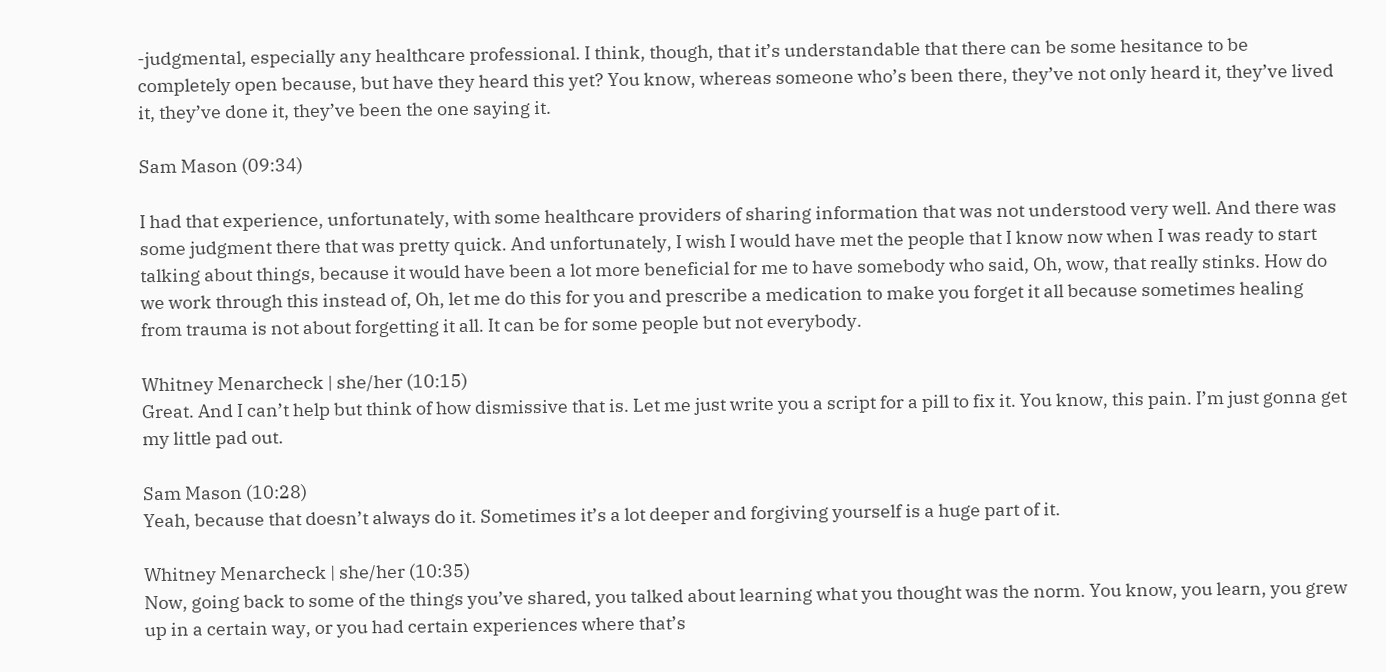-judgmental, especially any healthcare professional. I think, though, that it’s understandable that there can be some hesitance to be completely open because, but have they heard this yet? You know, whereas someone who’s been there, they’ve not only heard it, they’ve lived it, they’ve done it, they’ve been the one saying it.

Sam Mason (09:34)

I had that experience, unfortunately, with some healthcare providers of sharing information that was not understood very well. And there was some judgment there that was pretty quick. And unfortunately, I wish I would have met the people that I know now when I was ready to start talking about things, because it would have been a lot more beneficial for me to have somebody who said, Oh, wow, that really stinks. How do we work through this instead of, Oh, let me do this for you and prescribe a medication to make you forget it all because sometimes healing from trauma is not about forgetting it all. It can be for some people but not everybody.

Whitney Menarcheck | she/her (10:15)
Great. And I can’t help but think of how dismissive that is. Let me just write you a script for a pill to fix it. You know, this pain. I’m just gonna get my little pad out.

Sam Mason (10:28)
Yeah, because that doesn’t always do it. Sometimes it’s a lot deeper and forgiving yourself is a huge part of it.

Whitney Menarcheck | she/her (10:35)
Now, going back to some of the things you’ve shared, you talked about learning what you thought was the norm. You know, you learn, you grew up in a certain way, or you had certain experiences where that’s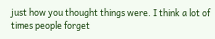just how you thought things were. I think a lot of times people forget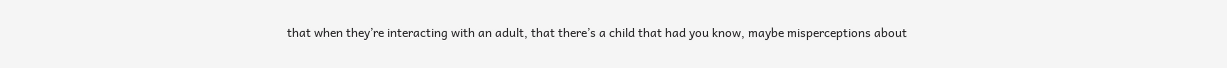that when they’re interacting with an adult, that there’s a child that had you know, maybe misperceptions about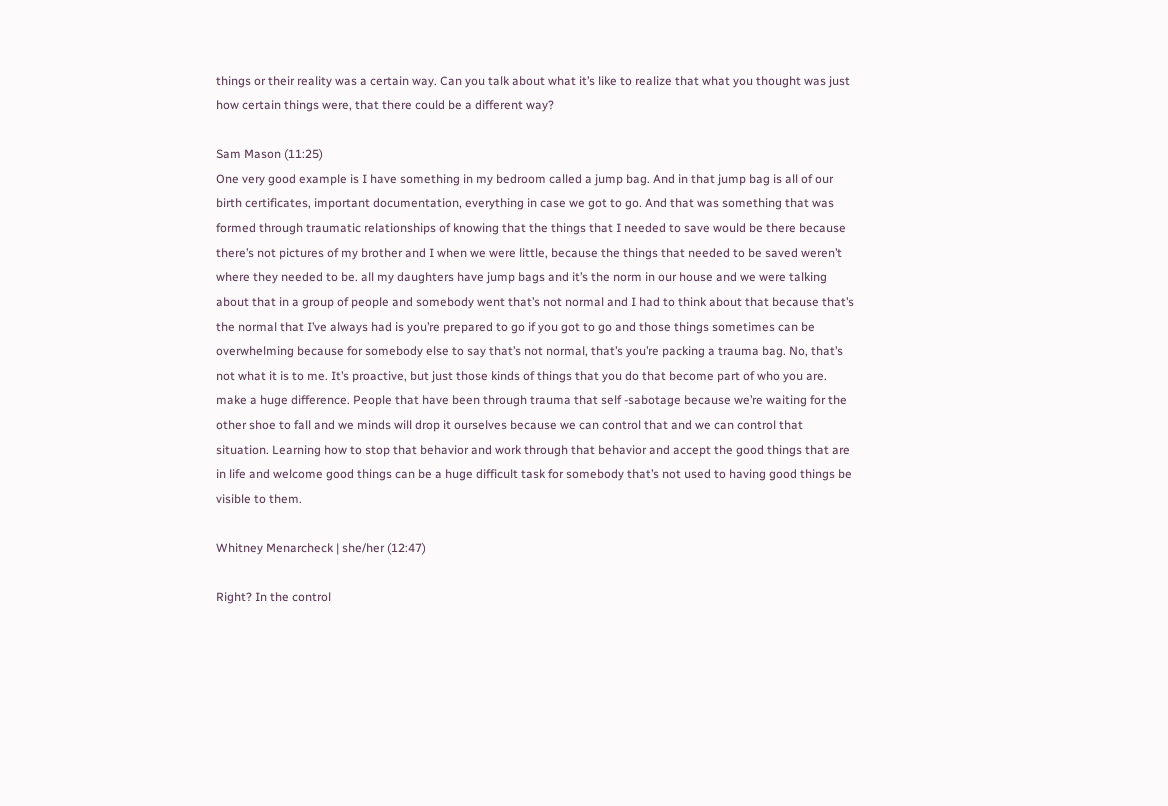things or their reality was a certain way. Can you talk about what it’s like to realize that what you thought was just how certain things were, that there could be a different way?

Sam Mason (11:25)
One very good example is I have something in my bedroom called a jump bag. And in that jump bag is all of our birth certificates, important documentation, everything in case we got to go. And that was something that was formed through traumatic relationships of knowing that the things that I needed to save would be there because there’s not pictures of my brother and I when we were little, because the things that needed to be saved weren’t where they needed to be. all my daughters have jump bags and it’s the norm in our house and we were talking about that in a group of people and somebody went that’s not normal and I had to think about that because that’s the normal that I’ve always had is you’re prepared to go if you got to go and those things sometimes can be overwhelming because for somebody else to say that’s not normal, that’s you’re packing a trauma bag. No, that’s not what it is to me. It’s proactive, but just those kinds of things that you do that become part of who you are. make a huge difference. People that have been through trauma that self -sabotage because we’re waiting for the other shoe to fall and we minds will drop it ourselves because we can control that and we can control that situation. Learning how to stop that behavior and work through that behavior and accept the good things that are in life and welcome good things can be a huge difficult task for somebody that’s not used to having good things be visible to them.

Whitney Menarcheck | she/her (12:47)

Right? In the control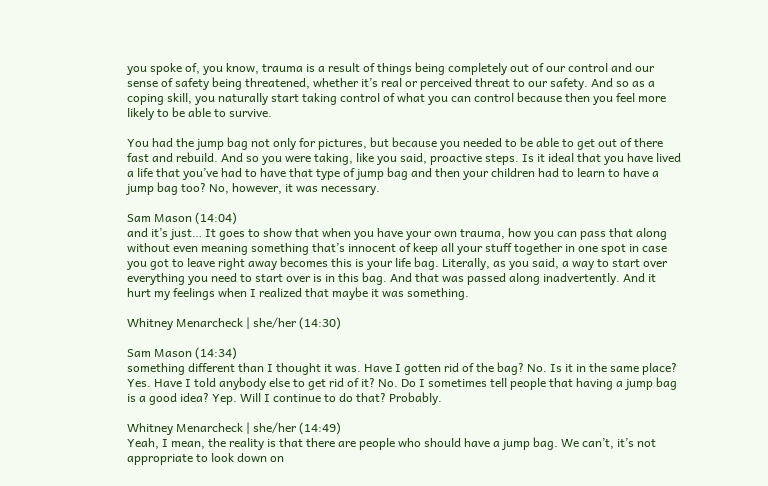you spoke of, you know, trauma is a result of things being completely out of our control and our sense of safety being threatened, whether it’s real or perceived threat to our safety. And so as a coping skill, you naturally start taking control of what you can control because then you feel more likely to be able to survive.

You had the jump bag not only for pictures, but because you needed to be able to get out of there fast and rebuild. And so you were taking, like you said, proactive steps. Is it ideal that you have lived a life that you’ve had to have that type of jump bag and then your children had to learn to have a jump bag too? No, however, it was necessary.

Sam Mason (14:04)
and it’s just… It goes to show that when you have your own trauma, how you can pass that along without even meaning something that’s innocent of keep all your stuff together in one spot in case you got to leave right away becomes this is your life bag. Literally, as you said, a way to start over everything you need to start over is in this bag. And that was passed along inadvertently. And it hurt my feelings when I realized that maybe it was something.

Whitney Menarcheck | she/her (14:30)

Sam Mason (14:34)
something different than I thought it was. Have I gotten rid of the bag? No. Is it in the same place? Yes. Have I told anybody else to get rid of it? No. Do I sometimes tell people that having a jump bag is a good idea? Yep. Will I continue to do that? Probably.

Whitney Menarcheck | she/her (14:49)
Yeah, I mean, the reality is that there are people who should have a jump bag. We can’t, it’s not appropriate to look down on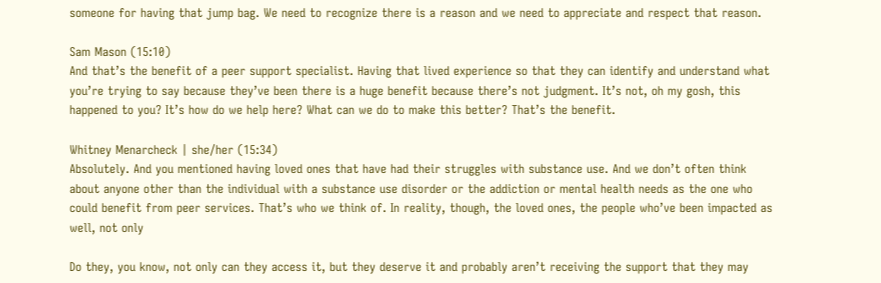someone for having that jump bag. We need to recognize there is a reason and we need to appreciate and respect that reason.

Sam Mason (15:10)
And that’s the benefit of a peer support specialist. Having that lived experience so that they can identify and understand what you’re trying to say because they’ve been there is a huge benefit because there’s not judgment. It’s not, oh my gosh, this happened to you? It’s how do we help here? What can we do to make this better? That’s the benefit.

Whitney Menarcheck | she/her (15:34)
Absolutely. And you mentioned having loved ones that have had their struggles with substance use. And we don’t often think about anyone other than the individual with a substance use disorder or the addiction or mental health needs as the one who could benefit from peer services. That’s who we think of. In reality, though, the loved ones, the people who’ve been impacted as well, not only

Do they, you know, not only can they access it, but they deserve it and probably aren’t receiving the support that they may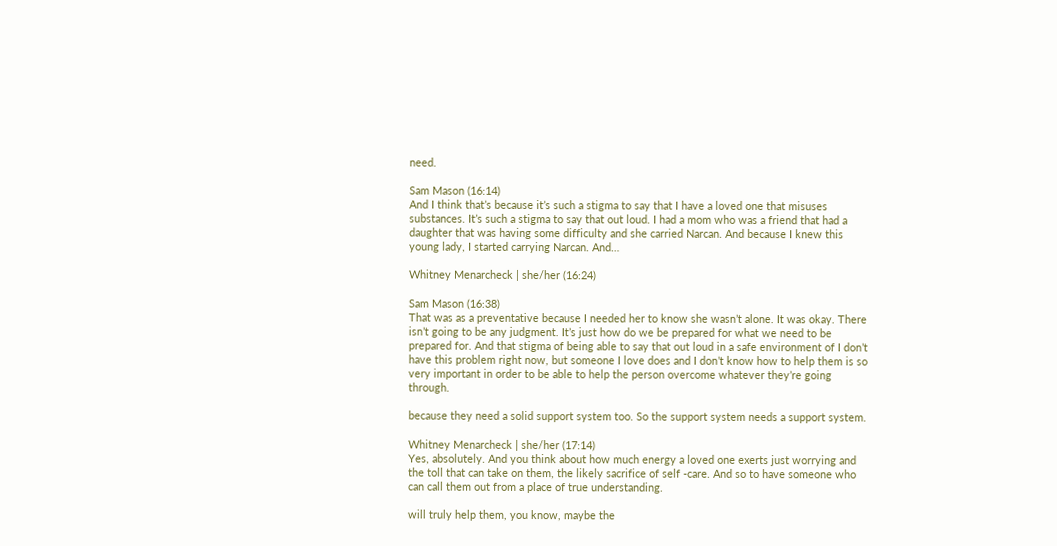need.

Sam Mason (16:14)
And I think that’s because it’s such a stigma to say that I have a loved one that misuses substances. It’s such a stigma to say that out loud. I had a mom who was a friend that had a daughter that was having some difficulty and she carried Narcan. And because I knew this young lady, I started carrying Narcan. And…

Whitney Menarcheck | she/her (16:24)

Sam Mason (16:38)
That was as a preventative because I needed her to know she wasn’t alone. It was okay. There isn’t going to be any judgment. It’s just how do we be prepared for what we need to be prepared for. And that stigma of being able to say that out loud in a safe environment of I don’t have this problem right now, but someone I love does and I don’t know how to help them is so very important in order to be able to help the person overcome whatever they’re going through.

because they need a solid support system too. So the support system needs a support system.

Whitney Menarcheck | she/her (17:14)
Yes, absolutely. And you think about how much energy a loved one exerts just worrying and the toll that can take on them, the likely sacrifice of self -care. And so to have someone who can call them out from a place of true understanding.

will truly help them, you know, maybe the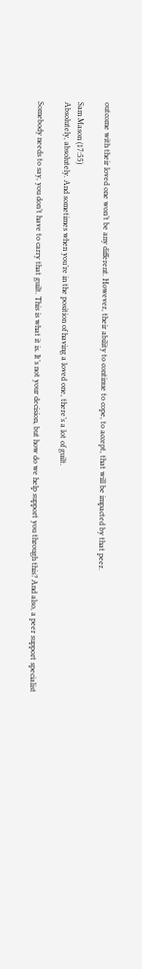outcome with their loved one won’t be any different. However, their ability to continue to cope, to accept, that will be impacted by that peer.

Sam Mason (17:55)
Absolutely, absolutely. And sometimes when you’re in the position of having a loved one, there’s a lot of guilt.

Somebody needs to say, you don’t have to carry that guilt. This is what it is. It’s not your decision, but how do we help support you through this? And also, a peer support specialist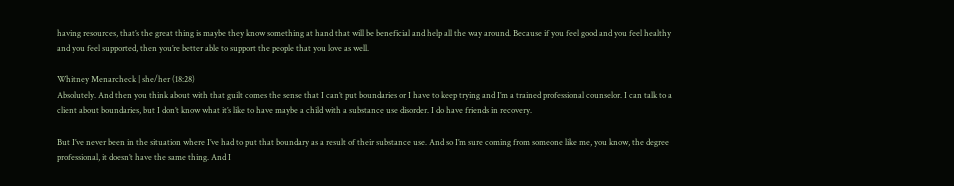having resources, that’s the great thing is maybe they know something at hand that will be beneficial and help all the way around. Because if you feel good and you feel healthy and you feel supported, then you’re better able to support the people that you love as well.

Whitney Menarcheck | she/her (18:28)
Absolutely. And then you think about with that guilt comes the sense that I can’t put boundaries or I have to keep trying and I’m a trained professional counselor. I can talk to a client about boundaries, but I don’t know what it’s like to have maybe a child with a substance use disorder. I do have friends in recovery.

But I’ve never been in the situation where I’ve had to put that boundary as a result of their substance use. And so I’m sure coming from someone like me, you know, the degree professional, it doesn’t have the same thing. And I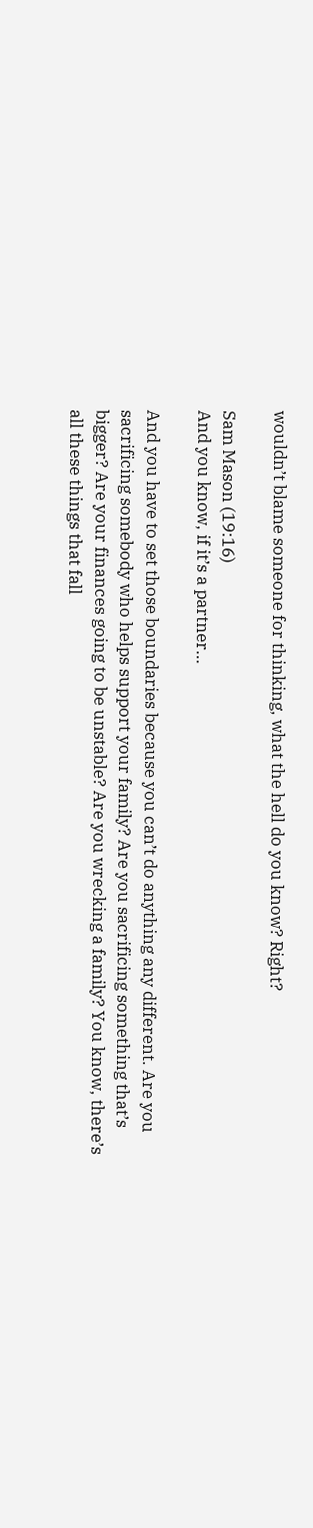wouldn’t blame someone for thinking, what the hell do you know? Right?

Sam Mason (19:16)
And you know, if it’s a partner…

And you have to set those boundaries because you can’t do anything any different. Are you sacrificing somebody who helps support your family? Are you sacrificing something that’s bigger? Are your finances going to be unstable? Are you wrecking a family? You know, there’s all these things that fall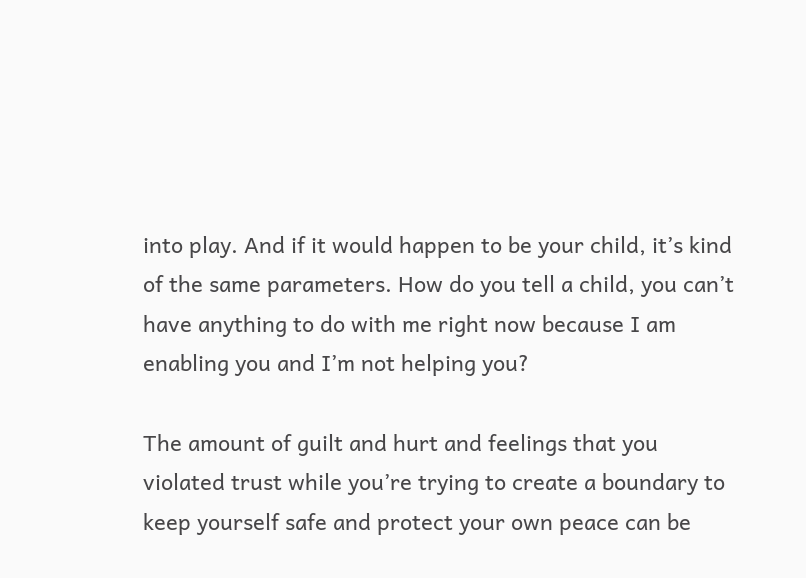into play. And if it would happen to be your child, it’s kind of the same parameters. How do you tell a child, you can’t have anything to do with me right now because I am enabling you and I’m not helping you?

The amount of guilt and hurt and feelings that you violated trust while you’re trying to create a boundary to keep yourself safe and protect your own peace can be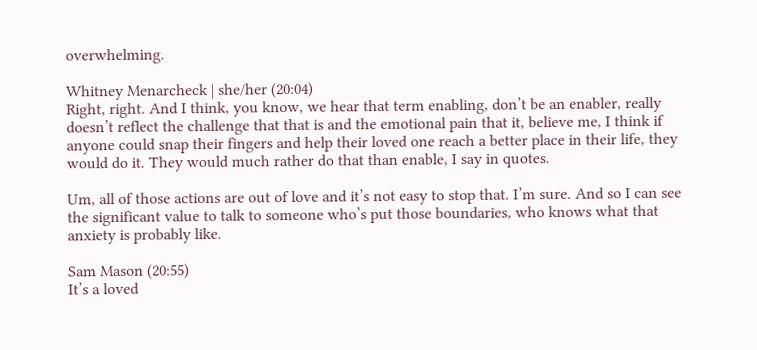overwhelming.

Whitney Menarcheck | she/her (20:04)
Right, right. And I think, you know, we hear that term enabling, don’t be an enabler, really doesn’t reflect the challenge that that is and the emotional pain that it, believe me, I think if anyone could snap their fingers and help their loved one reach a better place in their life, they would do it. They would much rather do that than enable, I say in quotes.

Um, all of those actions are out of love and it’s not easy to stop that. I’m sure. And so I can see the significant value to talk to someone who’s put those boundaries, who knows what that anxiety is probably like.

Sam Mason (20:55)
It’s a loved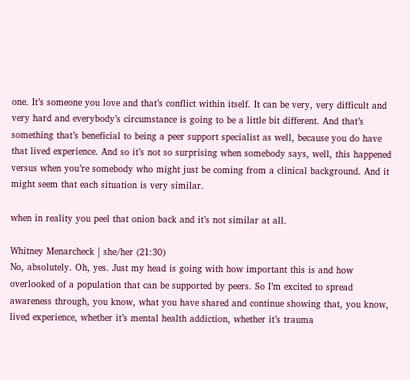one. It’s someone you love and that’s conflict within itself. It can be very, very difficult and very hard and everybody’s circumstance is going to be a little bit different. And that’s something that’s beneficial to being a peer support specialist as well, because you do have that lived experience. And so it’s not so surprising when somebody says, well, this happened versus when you’re somebody who might just be coming from a clinical background. And it might seem that each situation is very similar.

when in reality you peel that onion back and it’s not similar at all.

Whitney Menarcheck | she/her (21:30)
No, absolutely. Oh, yes. Just my head is going with how important this is and how overlooked of a population that can be supported by peers. So I’m excited to spread awareness through, you know, what you have shared and continue showing that, you know, lived experience, whether it’s mental health addiction, whether it’s trauma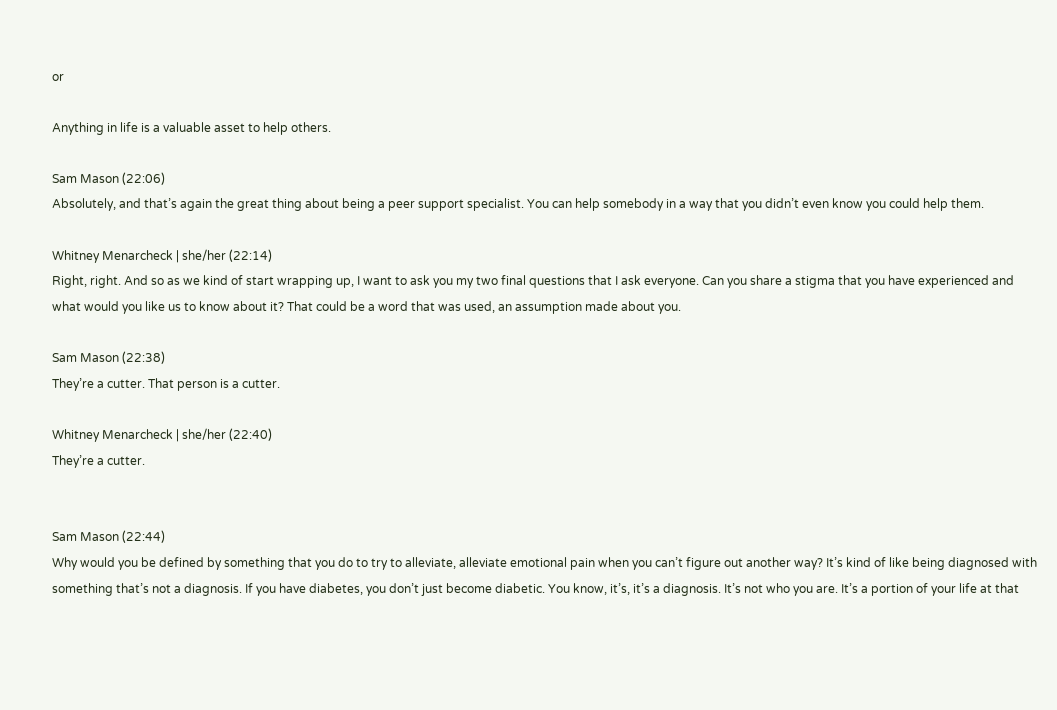or

Anything in life is a valuable asset to help others.

Sam Mason (22:06)
Absolutely, and that’s again the great thing about being a peer support specialist. You can help somebody in a way that you didn’t even know you could help them.

Whitney Menarcheck | she/her (22:14)
Right, right. And so as we kind of start wrapping up, I want to ask you my two final questions that I ask everyone. Can you share a stigma that you have experienced and what would you like us to know about it? That could be a word that was used, an assumption made about you.

Sam Mason (22:38)
They’re a cutter. That person is a cutter.

Whitney Menarcheck | she/her (22:40)
They’re a cutter.


Sam Mason (22:44)
Why would you be defined by something that you do to try to alleviate, alleviate emotional pain when you can’t figure out another way? It’s kind of like being diagnosed with something that’s not a diagnosis. If you have diabetes, you don’t just become diabetic. You know, it’s, it’s a diagnosis. It’s not who you are. It’s a portion of your life at that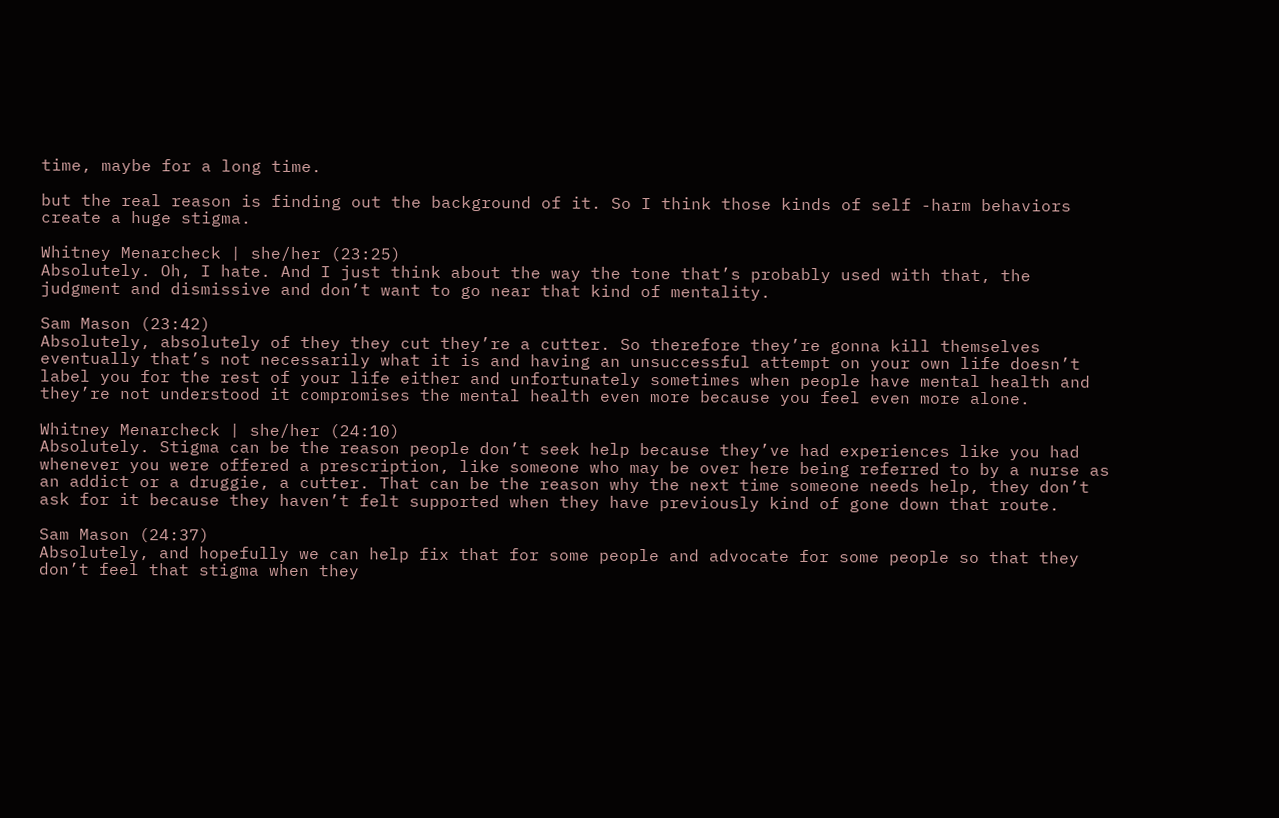time, maybe for a long time.

but the real reason is finding out the background of it. So I think those kinds of self -harm behaviors create a huge stigma.

Whitney Menarcheck | she/her (23:25)
Absolutely. Oh, I hate. And I just think about the way the tone that’s probably used with that, the judgment and dismissive and don’t want to go near that kind of mentality.

Sam Mason (23:42)
Absolutely, absolutely of they they cut they’re a cutter. So therefore they’re gonna kill themselves eventually that’s not necessarily what it is and having an unsuccessful attempt on your own life doesn’t label you for the rest of your life either and unfortunately sometimes when people have mental health and they’re not understood it compromises the mental health even more because you feel even more alone.

Whitney Menarcheck | she/her (24:10)
Absolutely. Stigma can be the reason people don’t seek help because they’ve had experiences like you had whenever you were offered a prescription, like someone who may be over here being referred to by a nurse as an addict or a druggie, a cutter. That can be the reason why the next time someone needs help, they don’t ask for it because they haven’t felt supported when they have previously kind of gone down that route.

Sam Mason (24:37)
Absolutely, and hopefully we can help fix that for some people and advocate for some people so that they don’t feel that stigma when they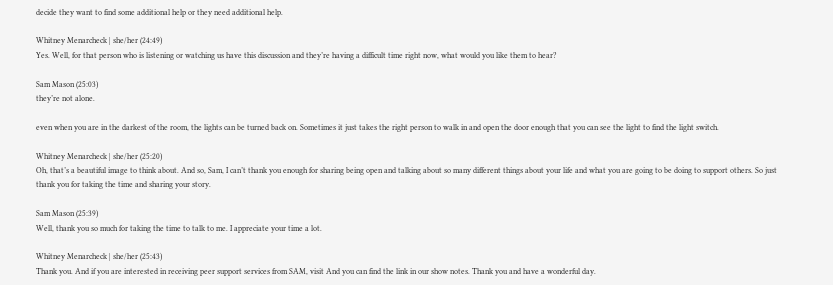decide they want to find some additional help or they need additional help.

Whitney Menarcheck | she/her (24:49)
Yes. Well, for that person who is listening or watching us have this discussion and they’re having a difficult time right now, what would you like them to hear?

Sam Mason (25:03)
they’re not alone.

even when you are in the darkest of the room, the lights can be turned back on. Sometimes it just takes the right person to walk in and open the door enough that you can see the light to find the light switch.

Whitney Menarcheck | she/her (25:20)
Oh, that’s a beautiful image to think about. And so, Sam, I can’t thank you enough for sharing being open and talking about so many different things about your life and what you are going to be doing to support others. So just thank you for taking the time and sharing your story.

Sam Mason (25:39)
Well, thank you so much for taking the time to talk to me. I appreciate your time a lot.

Whitney Menarcheck | she/her (25:43)
Thank you. And if you are interested in receiving peer support services from SAM, visit And you can find the link in our show notes. Thank you and have a wonderful day.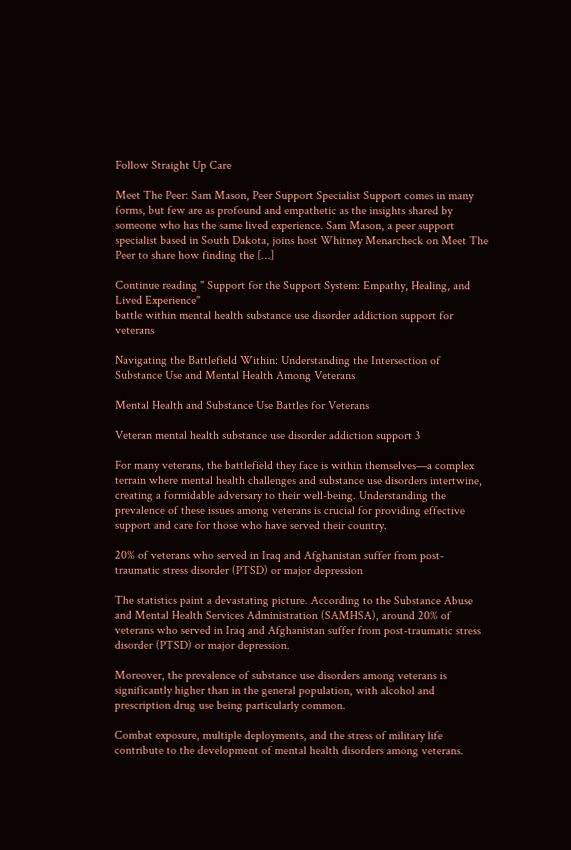Follow Straight Up Care

Meet The Peer: Sam Mason, Peer Support Specialist Support comes in many forms, but few are as profound and empathetic as the insights shared by someone who has the same lived experience. Sam Mason, a peer support specialist based in South Dakota, joins host Whitney Menarcheck on Meet The Peer to share how finding the […]

Continue reading " Support for the Support System: Empathy, Healing, and Lived Experience"
battle within mental health substance use disorder addiction support for veterans

Navigating the Battlefield Within: Understanding the Intersection of Substance Use and Mental Health Among Veterans

Mental Health and Substance Use Battles for Veterans

Veteran mental health substance use disorder addiction support 3

For many veterans, the battlefield they face is within themselves—a complex terrain where mental health challenges and substance use disorders intertwine, creating a formidable adversary to their well-being. Understanding the prevalence of these issues among veterans is crucial for providing effective support and care for those who have served their country.

20% of veterans who served in Iraq and Afghanistan suffer from post-traumatic stress disorder (PTSD) or major depression

The statistics paint a devastating picture. According to the Substance Abuse and Mental Health Services Administration (SAMHSA), around 20% of veterans who served in Iraq and Afghanistan suffer from post-traumatic stress disorder (PTSD) or major depression.

Moreover, the prevalence of substance use disorders among veterans is significantly higher than in the general population, with alcohol and prescription drug use being particularly common.

Combat exposure, multiple deployments, and the stress of military life contribute to the development of mental health disorders among veterans.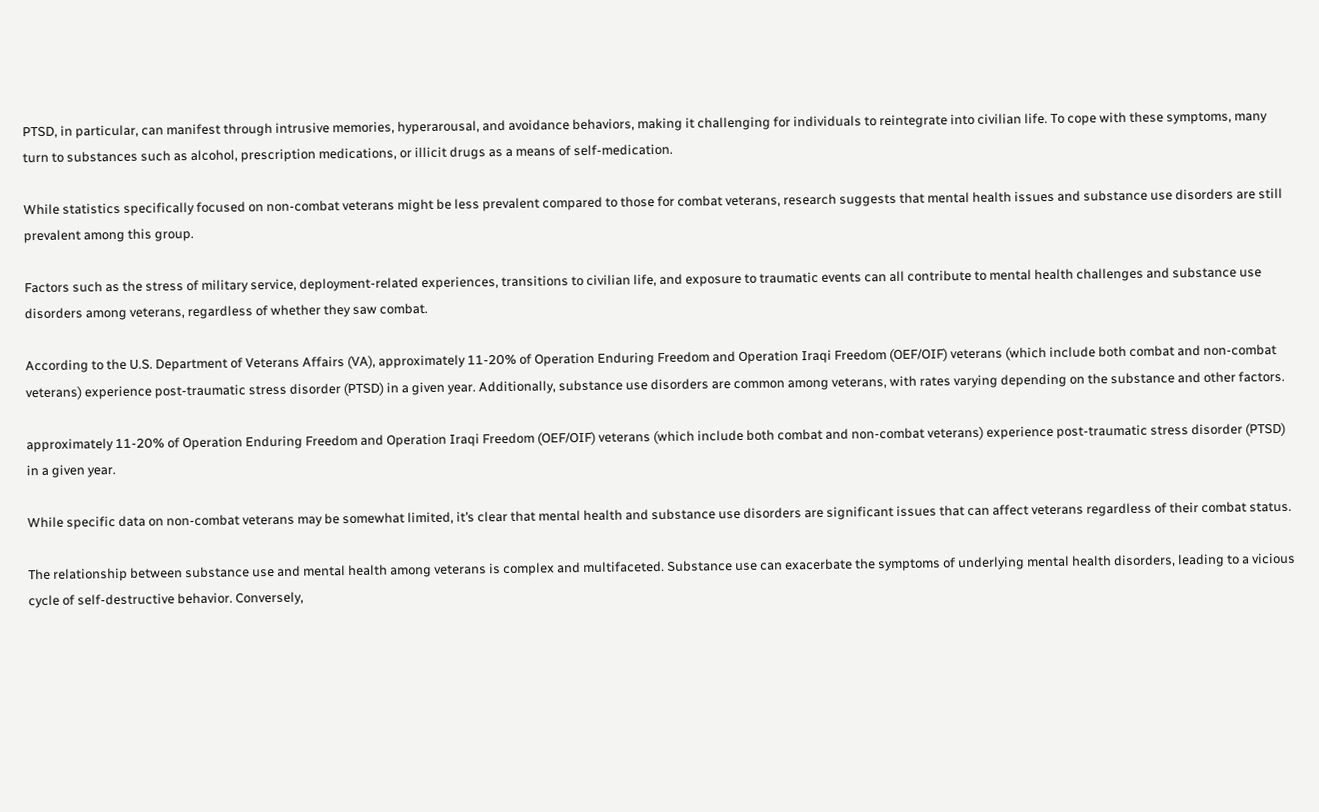PTSD, in particular, can manifest through intrusive memories, hyperarousal, and avoidance behaviors, making it challenging for individuals to reintegrate into civilian life. To cope with these symptoms, many turn to substances such as alcohol, prescription medications, or illicit drugs as a means of self-medication.

While statistics specifically focused on non-combat veterans might be less prevalent compared to those for combat veterans, research suggests that mental health issues and substance use disorders are still prevalent among this group.

Factors such as the stress of military service, deployment-related experiences, transitions to civilian life, and exposure to traumatic events can all contribute to mental health challenges and substance use disorders among veterans, regardless of whether they saw combat.

According to the U.S. Department of Veterans Affairs (VA), approximately 11-20% of Operation Enduring Freedom and Operation Iraqi Freedom (OEF/OIF) veterans (which include both combat and non-combat veterans) experience post-traumatic stress disorder (PTSD) in a given year. Additionally, substance use disorders are common among veterans, with rates varying depending on the substance and other factors.

approximately 11-20% of Operation Enduring Freedom and Operation Iraqi Freedom (OEF/OIF) veterans (which include both combat and non-combat veterans) experience post-traumatic stress disorder (PTSD) in a given year.

While specific data on non-combat veterans may be somewhat limited, it’s clear that mental health and substance use disorders are significant issues that can affect veterans regardless of their combat status.

The relationship between substance use and mental health among veterans is complex and multifaceted. Substance use can exacerbate the symptoms of underlying mental health disorders, leading to a vicious cycle of self-destructive behavior. Conversely,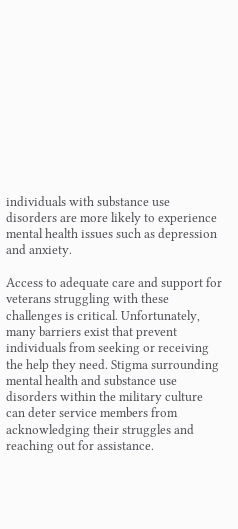individuals with substance use disorders are more likely to experience mental health issues such as depression and anxiety.

Access to adequate care and support for veterans struggling with these challenges is critical. Unfortunately, many barriers exist that prevent individuals from seeking or receiving the help they need. Stigma surrounding mental health and substance use disorders within the military culture can deter service members from acknowledging their struggles and reaching out for assistance.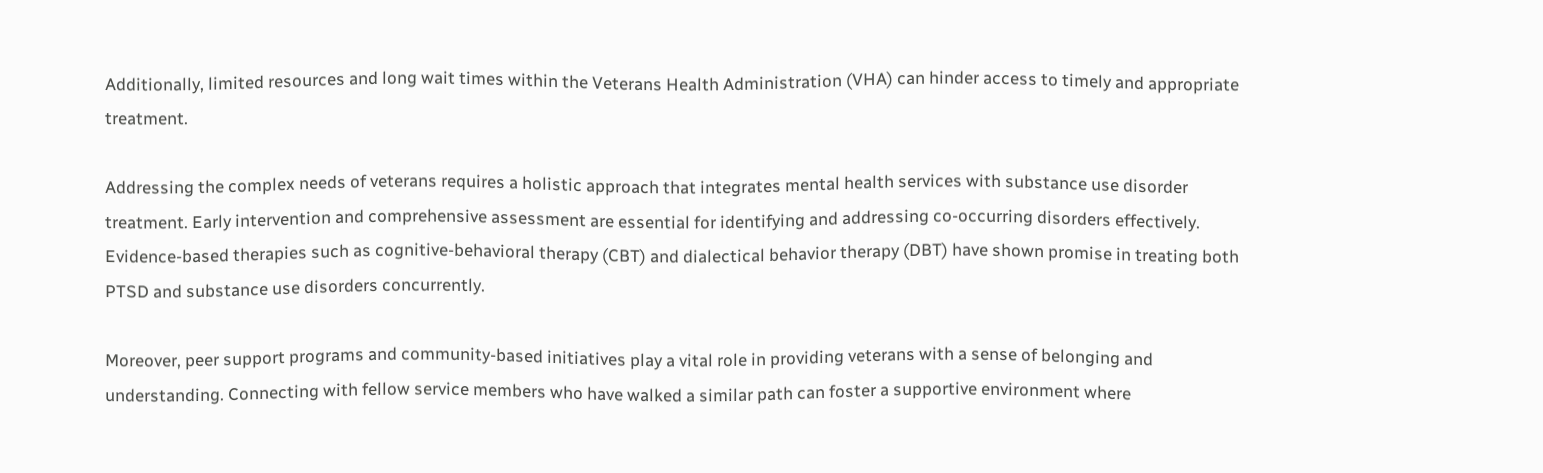Additionally, limited resources and long wait times within the Veterans Health Administration (VHA) can hinder access to timely and appropriate treatment.

Addressing the complex needs of veterans requires a holistic approach that integrates mental health services with substance use disorder treatment. Early intervention and comprehensive assessment are essential for identifying and addressing co-occurring disorders effectively. Evidence-based therapies such as cognitive-behavioral therapy (CBT) and dialectical behavior therapy (DBT) have shown promise in treating both PTSD and substance use disorders concurrently.

Moreover, peer support programs and community-based initiatives play a vital role in providing veterans with a sense of belonging and understanding. Connecting with fellow service members who have walked a similar path can foster a supportive environment where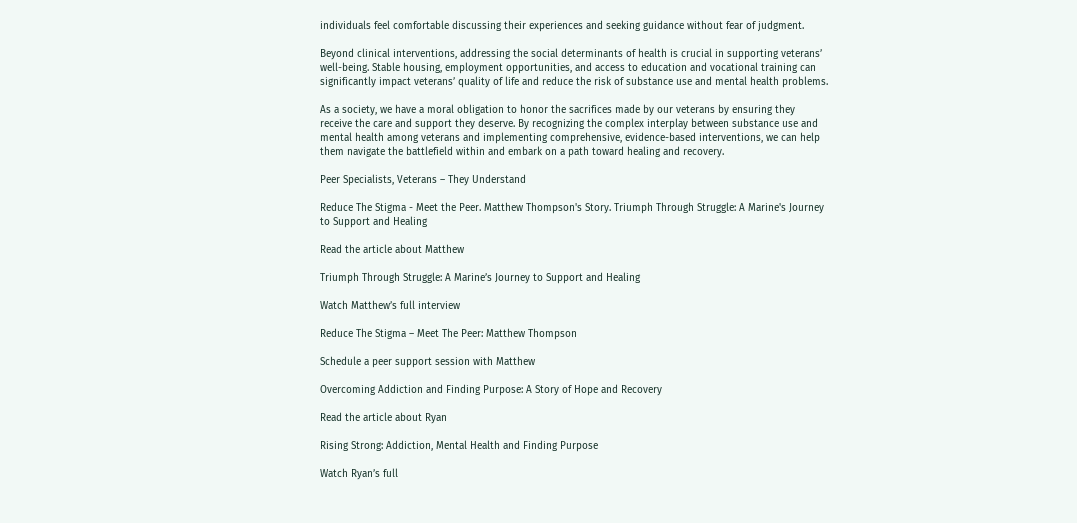individuals feel comfortable discussing their experiences and seeking guidance without fear of judgment.

Beyond clinical interventions, addressing the social determinants of health is crucial in supporting veterans’ well-being. Stable housing, employment opportunities, and access to education and vocational training can significantly impact veterans’ quality of life and reduce the risk of substance use and mental health problems.

As a society, we have a moral obligation to honor the sacrifices made by our veterans by ensuring they receive the care and support they deserve. By recognizing the complex interplay between substance use and mental health among veterans and implementing comprehensive, evidence-based interventions, we can help them navigate the battlefield within and embark on a path toward healing and recovery.

Peer Specialists, Veterans – They Understand

Reduce The Stigma - Meet the Peer. Matthew Thompson's Story. Triumph Through Struggle: A Marine's Journey to Support and Healing

Read the article about Matthew

Triumph Through Struggle: A Marine’s Journey to Support and Healing

Watch Matthew’s full interview

Reduce The Stigma – Meet The Peer: Matthew Thompson

Schedule a peer support session with Matthew

Overcoming Addiction and Finding Purpose: A Story of Hope and Recovery

Read the article about Ryan

Rising Strong: Addiction, Mental Health and Finding Purpose

Watch Ryan’s full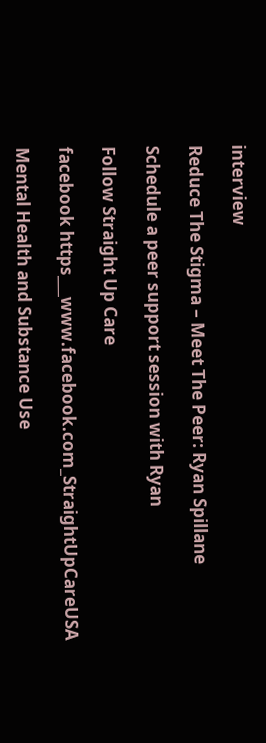interview

Reduce The Stigma – Meet The Peer: Ryan Spillane

Schedule a peer support session with Ryan

Follow Straight Up Care

facebook https___www.facebook.com_StraightUpCareUSA

Mental Health and Substance Use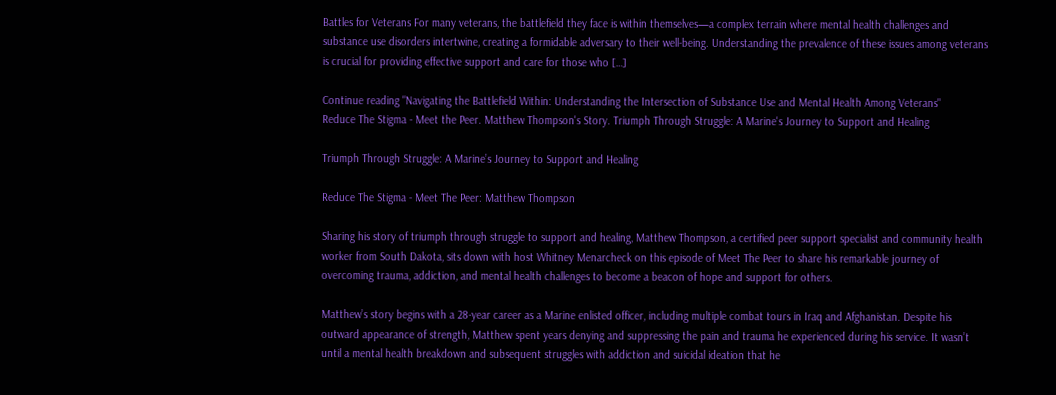Battles for Veterans For many veterans, the battlefield they face is within themselves—a complex terrain where mental health challenges and substance use disorders intertwine, creating a formidable adversary to their well-being. Understanding the prevalence of these issues among veterans is crucial for providing effective support and care for those who […]

Continue reading "Navigating the Battlefield Within: Understanding the Intersection of Substance Use and Mental Health Among Veterans"
Reduce The Stigma - Meet the Peer. Matthew Thompson's Story. Triumph Through Struggle: A Marine's Journey to Support and Healing

Triumph Through Struggle: A Marine’s Journey to Support and Healing

Reduce The Stigma - Meet The Peer: Matthew Thompson

Sharing his story of triumph through struggle to support and healing, Matthew Thompson, a certified peer support specialist and community health worker from South Dakota, sits down with host Whitney Menarcheck on this episode of Meet The Peer to share his remarkable journey of overcoming trauma, addiction, and mental health challenges to become a beacon of hope and support for others.

Matthew’s story begins with a 28-year career as a Marine enlisted officer, including multiple combat tours in Iraq and Afghanistan. Despite his outward appearance of strength, Matthew spent years denying and suppressing the pain and trauma he experienced during his service. It wasn’t until a mental health breakdown and subsequent struggles with addiction and suicidal ideation that he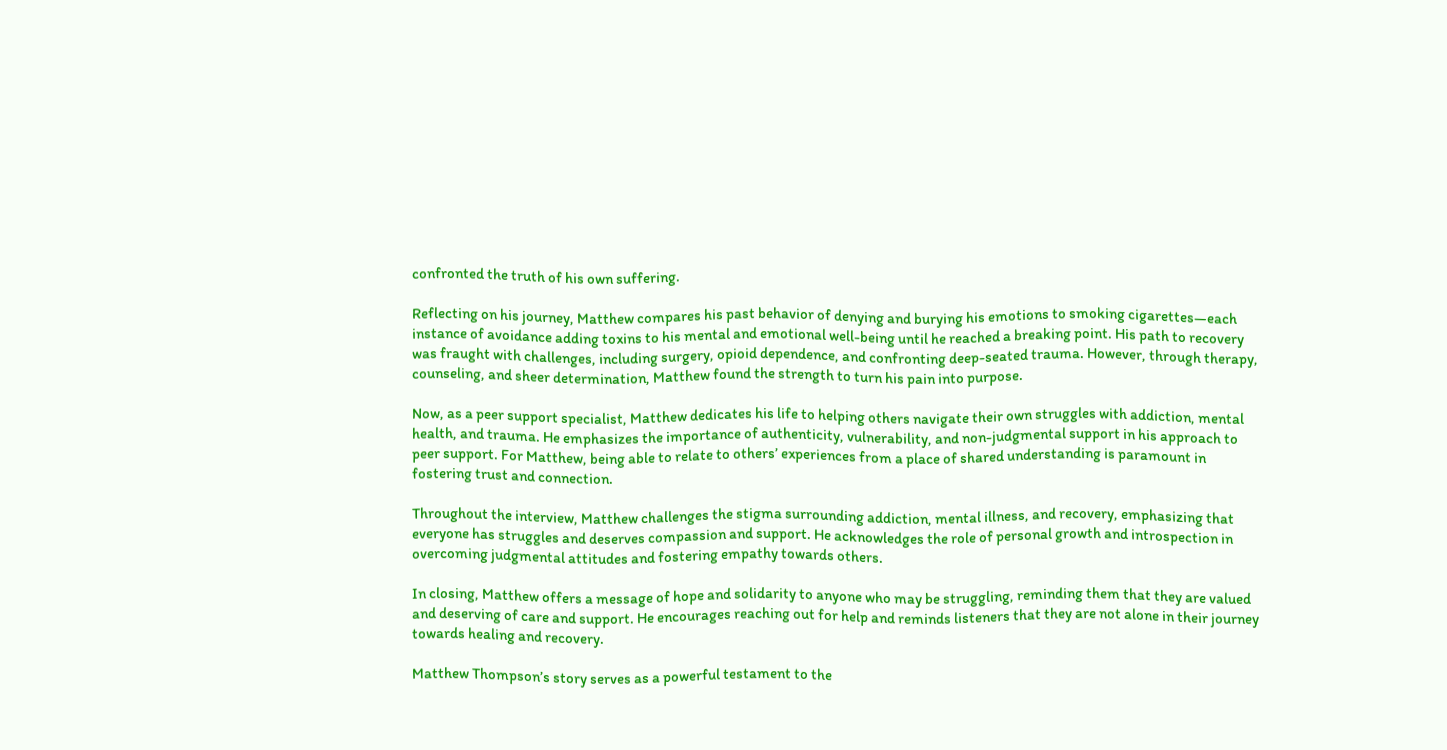confronted the truth of his own suffering.

Reflecting on his journey, Matthew compares his past behavior of denying and burying his emotions to smoking cigarettes—each instance of avoidance adding toxins to his mental and emotional well-being until he reached a breaking point. His path to recovery was fraught with challenges, including surgery, opioid dependence, and confronting deep-seated trauma. However, through therapy, counseling, and sheer determination, Matthew found the strength to turn his pain into purpose.

Now, as a peer support specialist, Matthew dedicates his life to helping others navigate their own struggles with addiction, mental health, and trauma. He emphasizes the importance of authenticity, vulnerability, and non-judgmental support in his approach to peer support. For Matthew, being able to relate to others’ experiences from a place of shared understanding is paramount in fostering trust and connection.

Throughout the interview, Matthew challenges the stigma surrounding addiction, mental illness, and recovery, emphasizing that everyone has struggles and deserves compassion and support. He acknowledges the role of personal growth and introspection in overcoming judgmental attitudes and fostering empathy towards others.

In closing, Matthew offers a message of hope and solidarity to anyone who may be struggling, reminding them that they are valued and deserving of care and support. He encourages reaching out for help and reminds listeners that they are not alone in their journey towards healing and recovery.

Matthew Thompson’s story serves as a powerful testament to the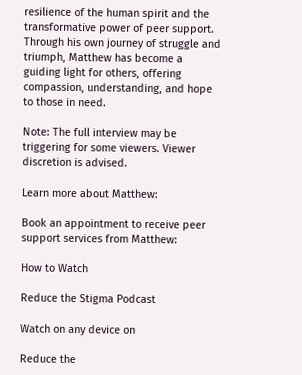resilience of the human spirit and the transformative power of peer support. Through his own journey of struggle and triumph, Matthew has become a guiding light for others, offering compassion, understanding, and hope to those in need.

Note: The full interview may be triggering for some viewers. Viewer discretion is advised.

Learn more about Matthew:

Book an appointment to receive peer support services from Matthew:

How to Watch

Reduce the Stigma Podcast

Watch on any device on

Reduce the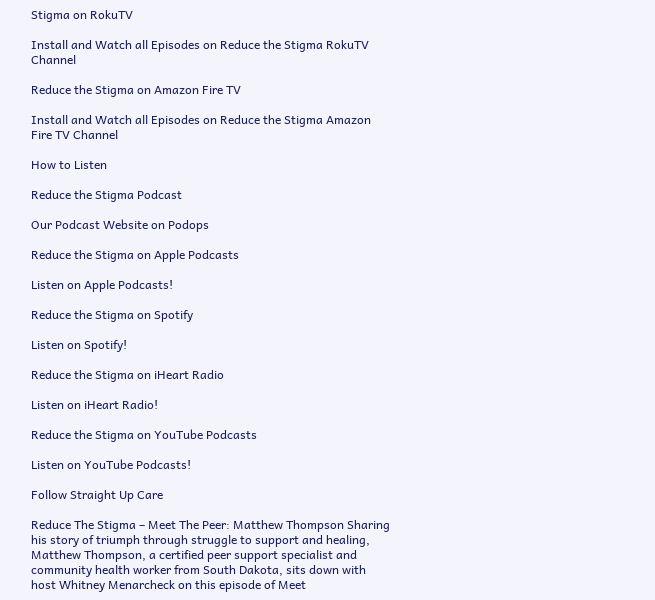Stigma on RokuTV

Install and Watch all Episodes on Reduce the Stigma RokuTV Channel

Reduce the Stigma on Amazon Fire TV

Install and Watch all Episodes on Reduce the Stigma Amazon Fire TV Channel

How to Listen

Reduce the Stigma Podcast

Our Podcast Website on Podops

Reduce the Stigma on Apple Podcasts

Listen on Apple Podcasts!

Reduce the Stigma on Spotify

Listen on Spotify!

Reduce the Stigma on iHeart Radio

Listen on iHeart Radio!

Reduce the Stigma on YouTube Podcasts

Listen on YouTube Podcasts!

Follow Straight Up Care

Reduce The Stigma – Meet The Peer: Matthew Thompson Sharing his story of triumph through struggle to support and healing, Matthew Thompson, a certified peer support specialist and community health worker from South Dakota, sits down with host Whitney Menarcheck on this episode of Meet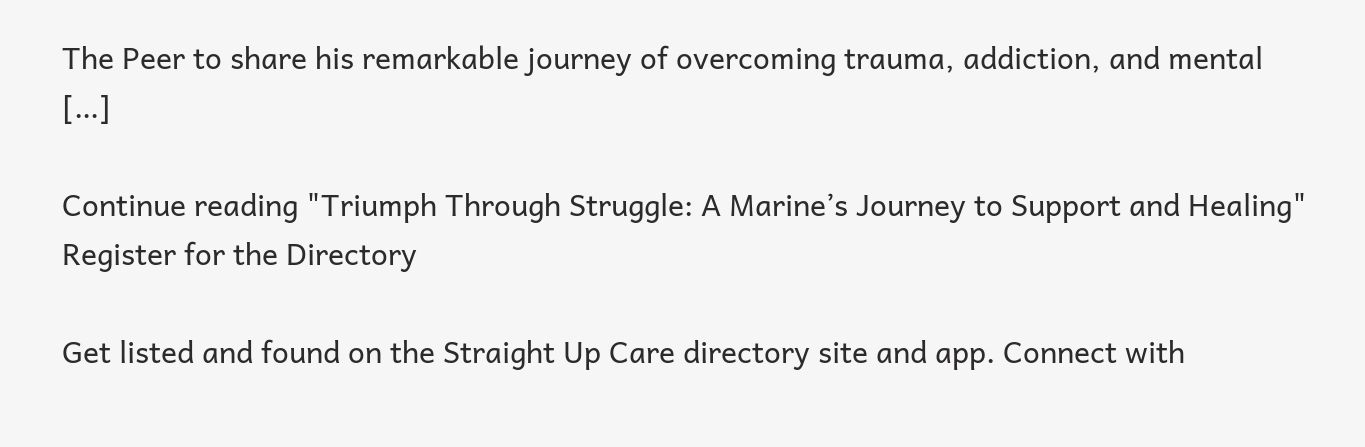The Peer to share his remarkable journey of overcoming trauma, addiction, and mental […]

Continue reading "Triumph Through Struggle: A Marine’s Journey to Support and Healing"
Register for the Directory

Get listed and found on the Straight Up Care directory site and app. Connect with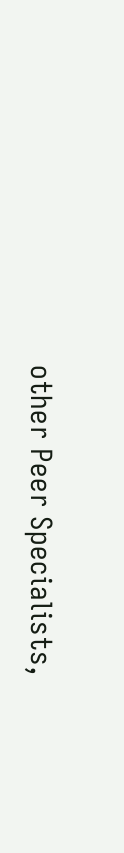other Peer Specialists,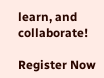learn, and collaborate!

Register Now